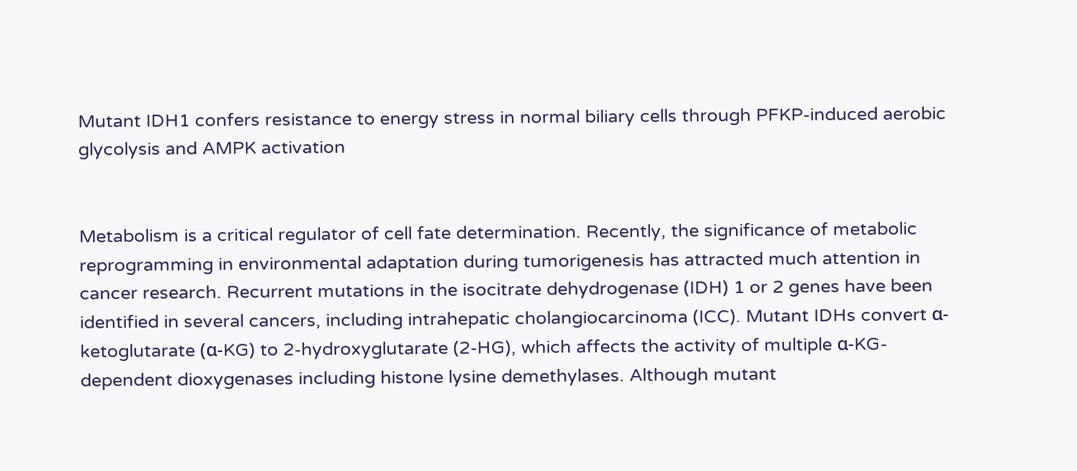Mutant IDH1 confers resistance to energy stress in normal biliary cells through PFKP-induced aerobic glycolysis and AMPK activation


Metabolism is a critical regulator of cell fate determination. Recently, the significance of metabolic reprogramming in environmental adaptation during tumorigenesis has attracted much attention in cancer research. Recurrent mutations in the isocitrate dehydrogenase (IDH) 1 or 2 genes have been identified in several cancers, including intrahepatic cholangiocarcinoma (ICC). Mutant IDHs convert α-ketoglutarate (α-KG) to 2-hydroxyglutarate (2-HG), which affects the activity of multiple α-KG-dependent dioxygenases including histone lysine demethylases. Although mutant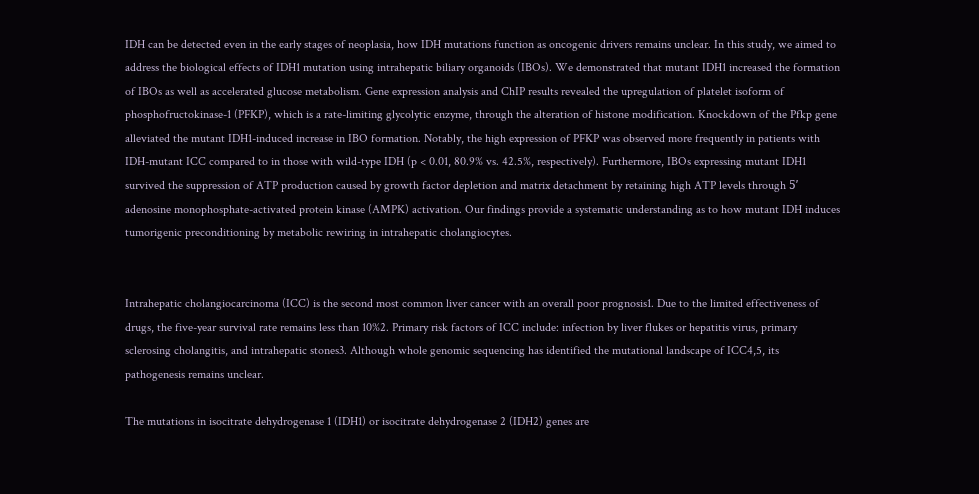IDH can be detected even in the early stages of neoplasia, how IDH mutations function as oncogenic drivers remains unclear. In this study, we aimed to address the biological effects of IDH1 mutation using intrahepatic biliary organoids (IBOs). We demonstrated that mutant IDH1 increased the formation of IBOs as well as accelerated glucose metabolism. Gene expression analysis and ChIP results revealed the upregulation of platelet isoform of phosphofructokinase-1 (PFKP), which is a rate-limiting glycolytic enzyme, through the alteration of histone modification. Knockdown of the Pfkp gene alleviated the mutant IDH1-induced increase in IBO formation. Notably, the high expression of PFKP was observed more frequently in patients with IDH-mutant ICC compared to in those with wild-type IDH (p < 0.01, 80.9% vs. 42.5%, respectively). Furthermore, IBOs expressing mutant IDH1 survived the suppression of ATP production caused by growth factor depletion and matrix detachment by retaining high ATP levels through 5ʹ adenosine monophosphate-activated protein kinase (AMPK) activation. Our findings provide a systematic understanding as to how mutant IDH induces tumorigenic preconditioning by metabolic rewiring in intrahepatic cholangiocytes.


Intrahepatic cholangiocarcinoma (ICC) is the second most common liver cancer with an overall poor prognosis1. Due to the limited effectiveness of drugs, the five-year survival rate remains less than 10%2. Primary risk factors of ICC include: infection by liver flukes or hepatitis virus, primary sclerosing cholangitis, and intrahepatic stones3. Although whole genomic sequencing has identified the mutational landscape of ICC4,5, its pathogenesis remains unclear.

The mutations in isocitrate dehydrogenase 1 (IDH1) or isocitrate dehydrogenase 2 (IDH2) genes are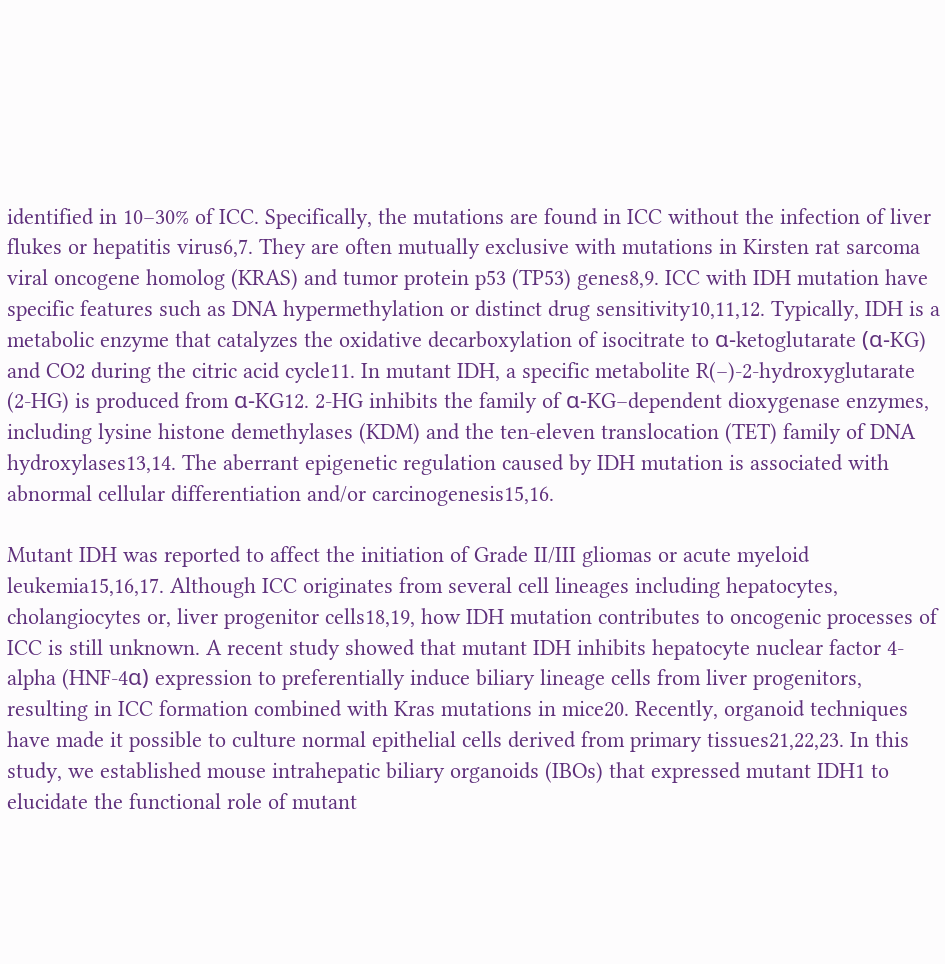identified in 10–30% of ICC. Specifically, the mutations are found in ICC without the infection of liver flukes or hepatitis virus6,7. They are often mutually exclusive with mutations in Kirsten rat sarcoma viral oncogene homolog (KRAS) and tumor protein p53 (TP53) genes8,9. ICC with IDH mutation have specific features such as DNA hypermethylation or distinct drug sensitivity10,11,12. Typically, IDH is a metabolic enzyme that catalyzes the oxidative decarboxylation of isocitrate to α-ketoglutarate (α-KG) and CO2 during the citric acid cycle11. In mutant IDH, a specific metabolite R(–)-2-hydroxyglutarate (2-HG) is produced from α-KG12. 2-HG inhibits the family of α-KG–dependent dioxygenase enzymes, including lysine histone demethylases (KDM) and the ten-eleven translocation (TET) family of DNA hydroxylases13,14. The aberrant epigenetic regulation caused by IDH mutation is associated with abnormal cellular differentiation and/or carcinogenesis15,16.

Mutant IDH was reported to affect the initiation of Grade II/III gliomas or acute myeloid leukemia15,16,17. Although ICC originates from several cell lineages including hepatocytes, cholangiocytes or, liver progenitor cells18,19, how IDH mutation contributes to oncogenic processes of ICC is still unknown. A recent study showed that mutant IDH inhibits hepatocyte nuclear factor 4-alpha (HNF-4α) expression to preferentially induce biliary lineage cells from liver progenitors, resulting in ICC formation combined with Kras mutations in mice20. Recently, organoid techniques have made it possible to culture normal epithelial cells derived from primary tissues21,22,23. In this study, we established mouse intrahepatic biliary organoids (IBOs) that expressed mutant IDH1 to elucidate the functional role of mutant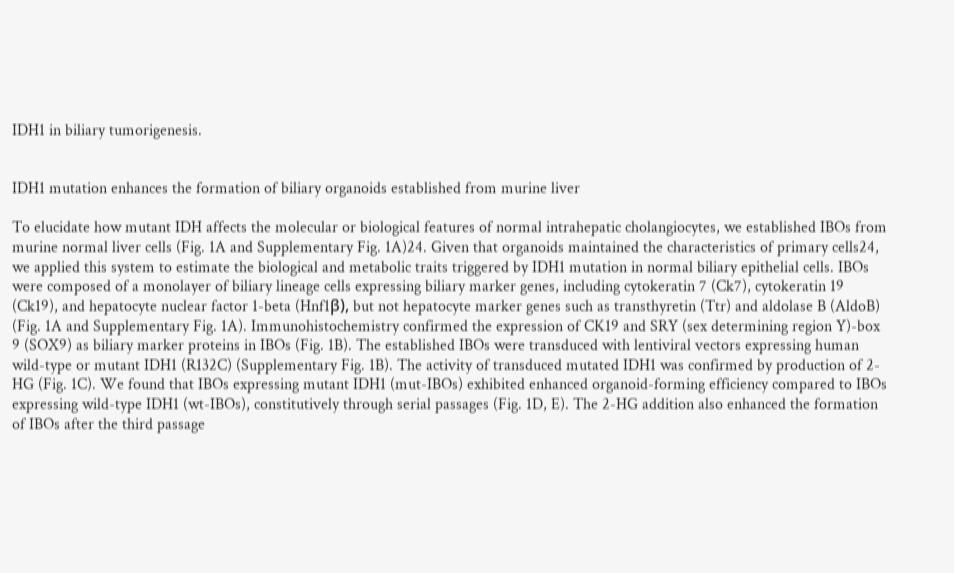IDH1 in biliary tumorigenesis.


IDH1 mutation enhances the formation of biliary organoids established from murine liver

To elucidate how mutant IDH affects the molecular or biological features of normal intrahepatic cholangiocytes, we established IBOs from murine normal liver cells (Fig. 1A and Supplementary Fig. 1A)24. Given that organoids maintained the characteristics of primary cells24, we applied this system to estimate the biological and metabolic traits triggered by IDH1 mutation in normal biliary epithelial cells. IBOs were composed of a monolayer of biliary lineage cells expressing biliary marker genes, including cytokeratin 7 (Ck7), cytokeratin 19 (Ck19), and hepatocyte nuclear factor 1-beta (Hnf1β), but not hepatocyte marker genes such as transthyretin (Ttr) and aldolase B (AldoB) (Fig. 1A and Supplementary Fig. 1A). Immunohistochemistry confirmed the expression of CK19 and SRY (sex determining region Y)-box 9 (SOX9) as biliary marker proteins in IBOs (Fig. 1B). The established IBOs were transduced with lentiviral vectors expressing human wild-type or mutant IDH1 (R132C) (Supplementary Fig. 1B). The activity of transduced mutated IDH1 was confirmed by production of 2-HG (Fig. 1C). We found that IBOs expressing mutant IDH1 (mut-IBOs) exhibited enhanced organoid-forming efficiency compared to IBOs expressing wild-type IDH1 (wt-IBOs), constitutively through serial passages (Fig. 1D, E). The 2-HG addition also enhanced the formation of IBOs after the third passage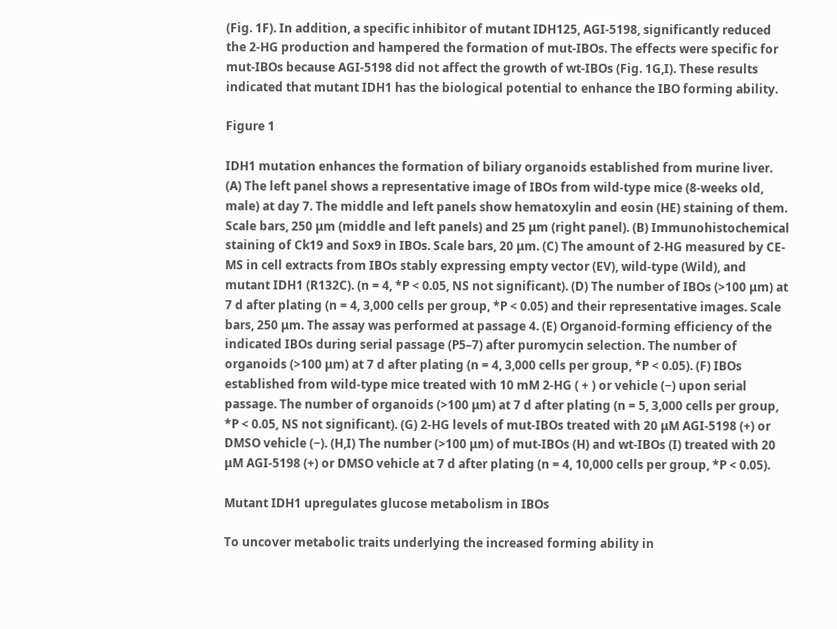(Fig. 1F). In addition, a specific inhibitor of mutant IDH125, AGI-5198, significantly reduced the 2-HG production and hampered the formation of mut-IBOs. The effects were specific for mut-IBOs because AGI-5198 did not affect the growth of wt-IBOs (Fig. 1G,I). These results indicated that mutant IDH1 has the biological potential to enhance the IBO forming ability.

Figure 1

IDH1 mutation enhances the formation of biliary organoids established from murine liver. (A) The left panel shows a representative image of IBOs from wild-type mice (8-weeks old, male) at day 7. The middle and left panels show hematoxylin and eosin (HE) staining of them. Scale bars, 250 μm (middle and left panels) and 25 μm (right panel). (B) Immunohistochemical staining of Ck19 and Sox9 in IBOs. Scale bars, 20 μm. (C) The amount of 2-HG measured by CE-MS in cell extracts from IBOs stably expressing empty vector (EV), wild-type (Wild), and mutant IDH1 (R132C). (n = 4, *P < 0.05, NS not significant). (D) The number of IBOs (>100 μm) at 7 d after plating (n = 4, 3,000 cells per group, *P < 0.05) and their representative images. Scale bars, 250 μm. The assay was performed at passage 4. (E) Organoid-forming efficiency of the indicated IBOs during serial passage (P5–7) after puromycin selection. The number of organoids (>100 μm) at 7 d after plating (n = 4, 3,000 cells per group, *P < 0.05). (F) IBOs established from wild-type mice treated with 10 mM 2-HG ( + ) or vehicle (−) upon serial passage. The number of organoids (>100 μm) at 7 d after plating (n = 5, 3,000 cells per group, *P < 0.05, NS not significant). (G) 2-HG levels of mut-IBOs treated with 20 μM AGI-5198 (+) or DMSO vehicle (−). (H,I) The number (>100 μm) of mut-IBOs (H) and wt-IBOs (I) treated with 20 μM AGI-5198 (+) or DMSO vehicle at 7 d after plating (n = 4, 10,000 cells per group, *P < 0.05).

Mutant IDH1 upregulates glucose metabolism in IBOs

To uncover metabolic traits underlying the increased forming ability in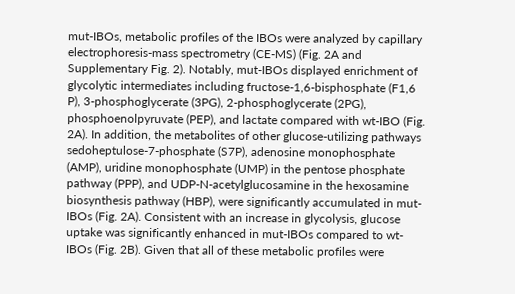mut-IBOs, metabolic profiles of the IBOs were analyzed by capillary electrophoresis-mass spectrometry (CE-MS) (Fig. 2A and Supplementary Fig. 2). Notably, mut-IBOs displayed enrichment of glycolytic intermediates including fructose-1,6-bisphosphate (F1,6 P), 3-phosphoglycerate (3PG), 2-phosphoglycerate (2PG), phosphoenolpyruvate (PEP), and lactate compared with wt-IBO (Fig. 2A). In addition, the metabolites of other glucose-utilizing pathways sedoheptulose-7-phosphate (S7P), adenosine monophosphate (AMP), uridine monophosphate (UMP) in the pentose phosphate pathway (PPP), and UDP-N-acetylglucosamine in the hexosamine biosynthesis pathway (HBP), were significantly accumulated in mut-IBOs (Fig. 2A). Consistent with an increase in glycolysis, glucose uptake was significantly enhanced in mut-IBOs compared to wt-IBOs (Fig. 2B). Given that all of these metabolic profiles were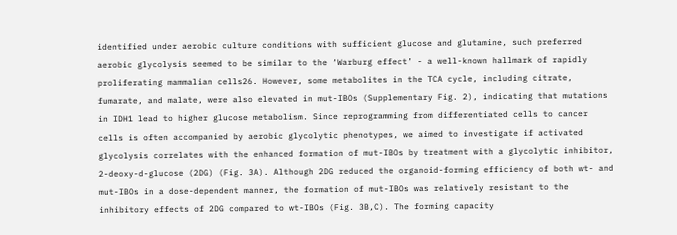identified under aerobic culture conditions with sufficient glucose and glutamine, such preferred aerobic glycolysis seemed to be similar to the ‘Warburg effect’ - a well-known hallmark of rapidly proliferating mammalian cells26. However, some metabolites in the TCA cycle, including citrate, fumarate, and malate, were also elevated in mut-IBOs (Supplementary Fig. 2), indicating that mutations in IDH1 lead to higher glucose metabolism. Since reprogramming from differentiated cells to cancer cells is often accompanied by aerobic glycolytic phenotypes, we aimed to investigate if activated glycolysis correlates with the enhanced formation of mut-IBOs by treatment with a glycolytic inhibitor, 2-deoxy-d-glucose (2DG) (Fig. 3A). Although 2DG reduced the organoid-forming efficiency of both wt- and mut-IBOs in a dose-dependent manner, the formation of mut-IBOs was relatively resistant to the inhibitory effects of 2DG compared to wt-IBOs (Fig. 3B,C). The forming capacity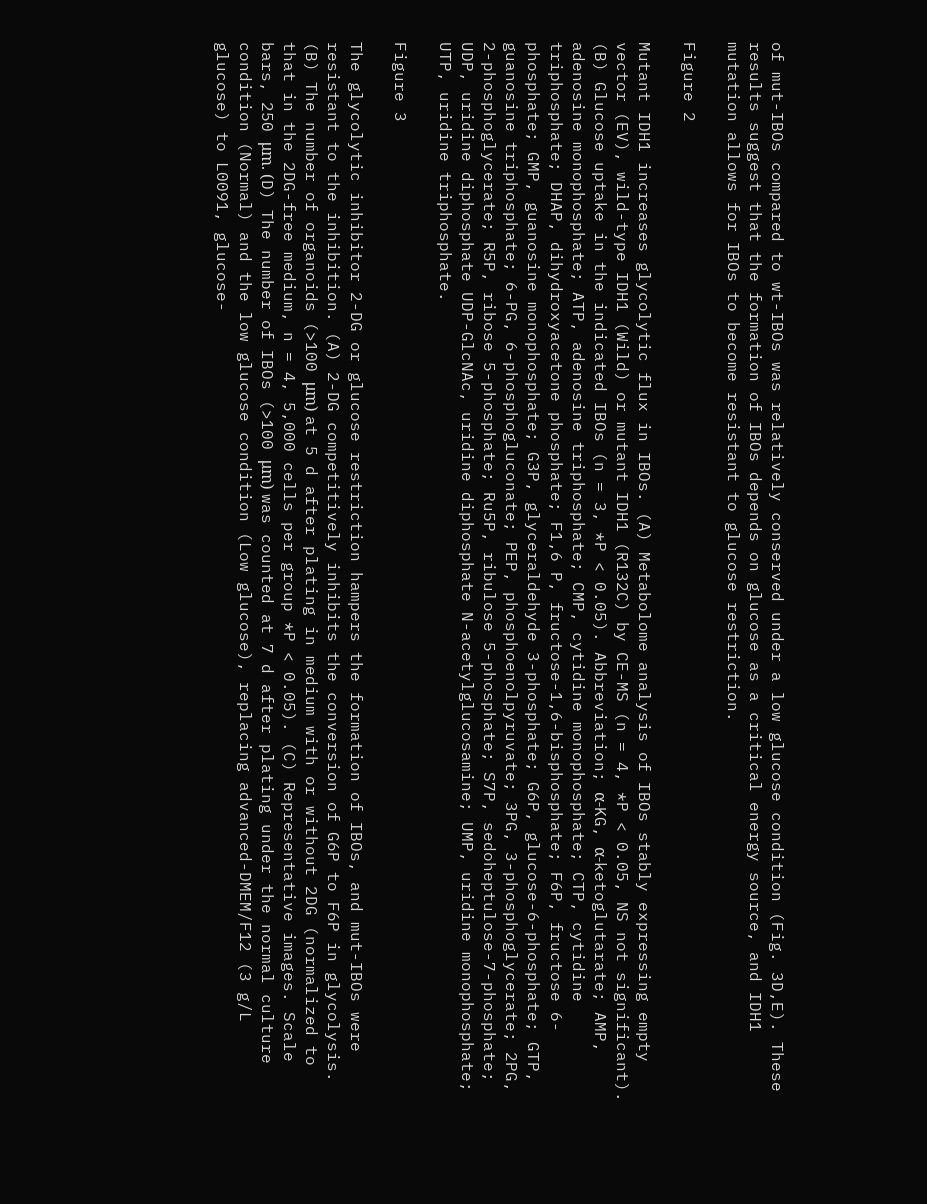of mut-IBOs compared to wt-IBOs was relatively conserved under a low glucose condition (Fig. 3D,E). These results suggest that the formation of IBOs depends on glucose as a critical energy source, and IDH1 mutation allows for IBOs to become resistant to glucose restriction.

Figure 2

Mutant IDH1 increases glycolytic flux in IBOs. (A) Metabolome analysis of IBOs stably expressing empty vector (EV), wild-type IDH1 (Wild) or mutant IDH1 (R132C) by CE-MS (n = 4, *P < 0.05, NS not significant). (B) Glucose uptake in the indicated IBOs (n = 3, *P < 0.05). Abbreviation; α-KG, α-ketoglutarate; AMP, adenosine monophosphate; ATP, adenosine triphosphate; CMP, cytidine monophosphate; CTP, cytidine triphosphate; DHAP, dihydroxyacetone phosphate; F1,6 P, fructose-1,6-bisphosphate; F6P, fructose 6-phosphate; GMP, guanosine monophosphate; G3P, glyceraldehyde 3-phosphate; G6P, glucose-6-phosphate; GTP, guanosine triphosphate; 6-PG, 6-phosphogluconate; PEP, phosphoenolpyruvate; 3PG, 3-phosphoglycerate; 2PG, 2-phosphoglycerate; R5P, ribose 5-phosphate; Ru5P, ribulose 5-phosphate; S7P, sedoheptulose-7-phosphate; UDP, uridine diphosphate UDP-GlcNAc, uridine diphosphate N-acetylglucosamine; UMP, uridine monophosphate; UTP, uridine triphosphate.

Figure 3

The glycolytic inhibitor 2-DG or glucose restriction hampers the formation of IBOs, and mut-IBOs were resistant to the inhibition. (A) 2-DG competitively inhibits the conversion of G6P to F6P in glycolysis. (B) The number of organoids (>100 μm) at 5 d after plating in medium with or without 2DG (normalized to that in the 2DG-free medium, n = 4, 5,000 cells per group *P < 0.05). (C) Representative images. Scale bars, 250 μm. (D) The number of IBOs (>100 μm) was counted at 7 d after plating under the normal culture condition (Normal) and the low glucose condition (Low glucose), replacing advanced-DMEM/F12 (3 g/L glucose) to L0091, glucose-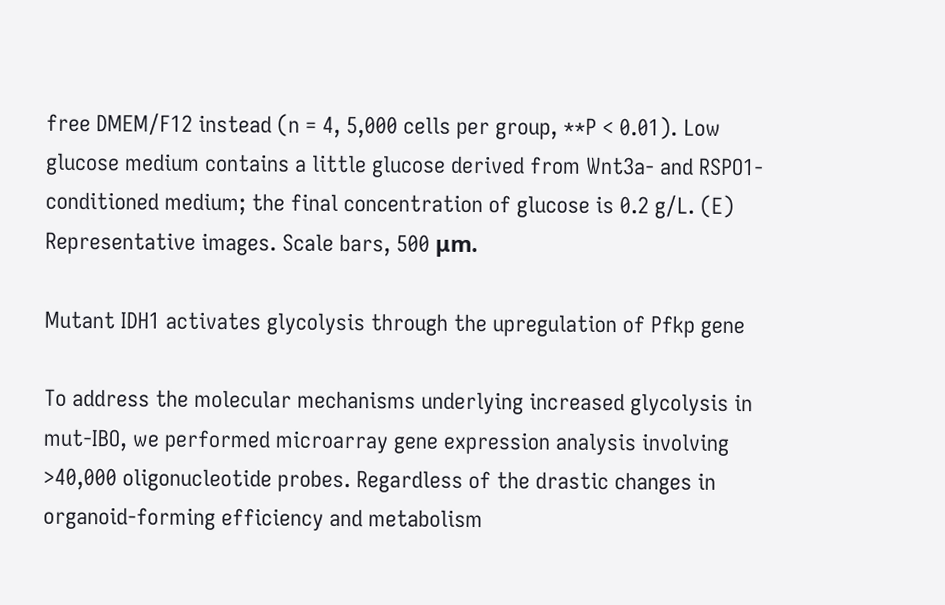free DMEM/F12 instead (n = 4, 5,000 cells per group, **P < 0.01). Low glucose medium contains a little glucose derived from Wnt3a- and RSPO1-conditioned medium; the final concentration of glucose is 0.2 g/L. (E) Representative images. Scale bars, 500 μm.

Mutant IDH1 activates glycolysis through the upregulation of Pfkp gene

To address the molecular mechanisms underlying increased glycolysis in mut-IBO, we performed microarray gene expression analysis involving >40,000 oligonucleotide probes. Regardless of the drastic changes in organoid-forming efficiency and metabolism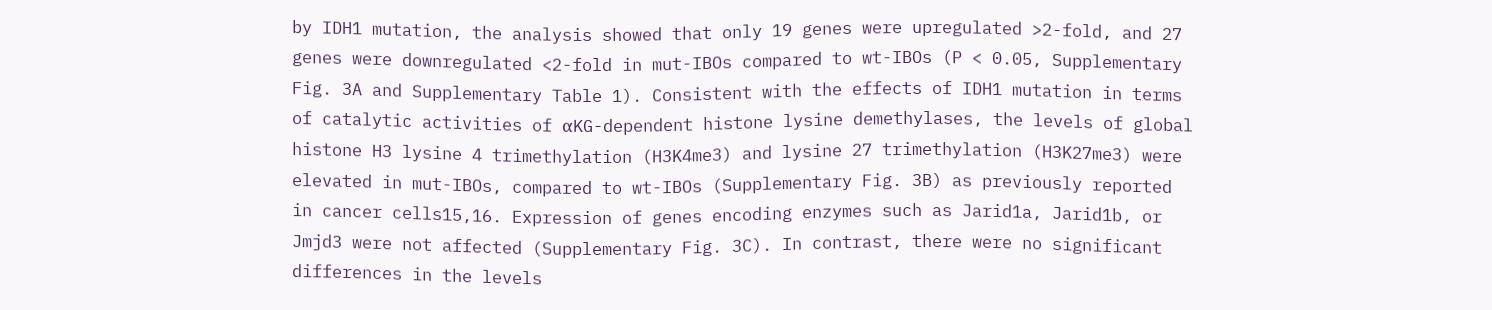by IDH1 mutation, the analysis showed that only 19 genes were upregulated >2-fold, and 27 genes were downregulated <2-fold in mut-IBOs compared to wt-IBOs (P < 0.05, Supplementary Fig. 3A and Supplementary Table 1). Consistent with the effects of IDH1 mutation in terms of catalytic activities of αKG-dependent histone lysine demethylases, the levels of global histone H3 lysine 4 trimethylation (H3K4me3) and lysine 27 trimethylation (H3K27me3) were elevated in mut-IBOs, compared to wt-IBOs (Supplementary Fig. 3B) as previously reported in cancer cells15,16. Expression of genes encoding enzymes such as Jarid1a, Jarid1b, or Jmjd3 were not affected (Supplementary Fig. 3C). In contrast, there were no significant differences in the levels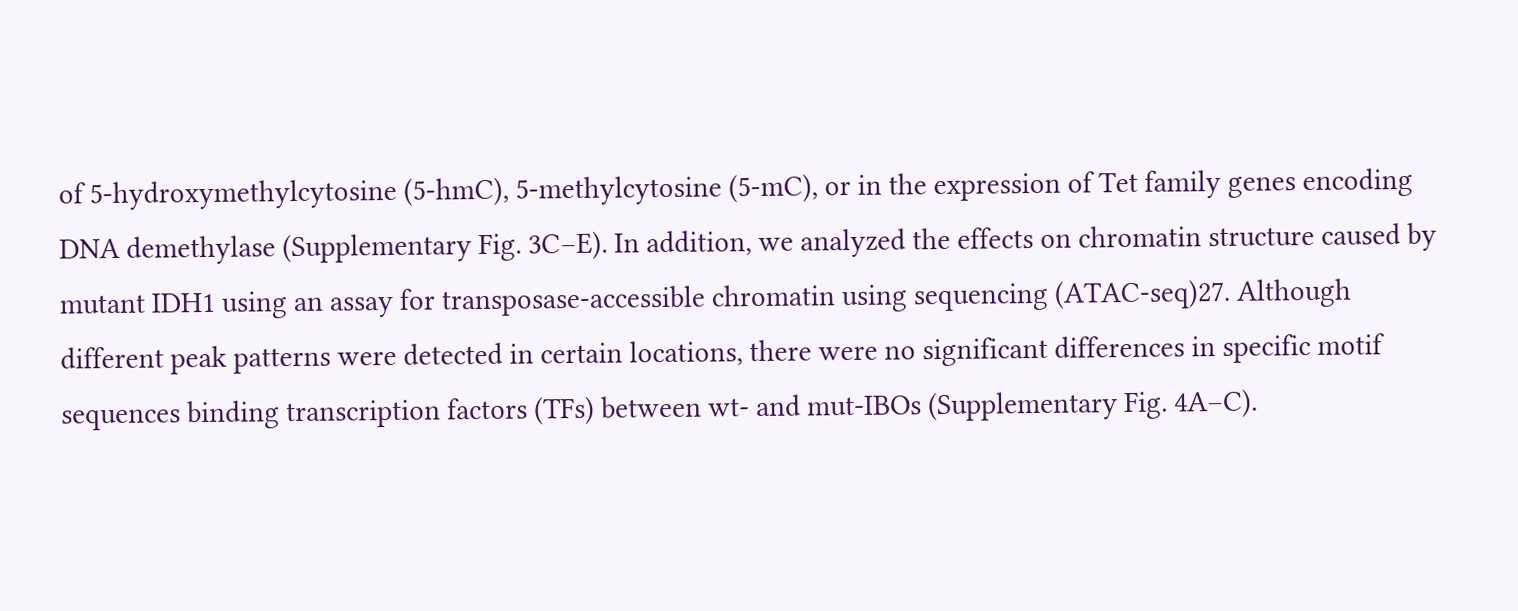of 5-hydroxymethylcytosine (5-hmC), 5-methylcytosine (5-mC), or in the expression of Tet family genes encoding DNA demethylase (Supplementary Fig. 3C–E). In addition, we analyzed the effects on chromatin structure caused by mutant IDH1 using an assay for transposase-accessible chromatin using sequencing (ATAC-seq)27. Although different peak patterns were detected in certain locations, there were no significant differences in specific motif sequences binding transcription factors (TFs) between wt- and mut-IBOs (Supplementary Fig. 4A–C).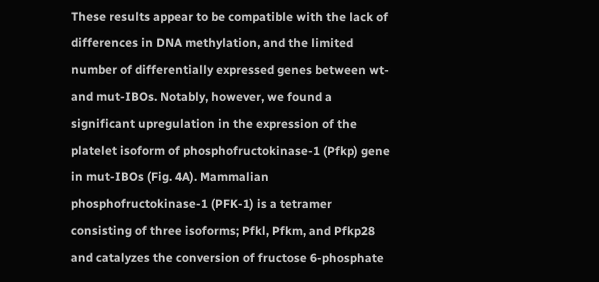These results appear to be compatible with the lack of differences in DNA methylation, and the limited number of differentially expressed genes between wt- and mut-IBOs. Notably, however, we found a significant upregulation in the expression of the platelet isoform of phosphofructokinase-1 (Pfkp) gene in mut-IBOs (Fig. 4A). Mammalian phosphofructokinase-1 (PFK-1) is a tetramer consisting of three isoforms; Pfkl, Pfkm, and Pfkp28 and catalyzes the conversion of fructose 6-phosphate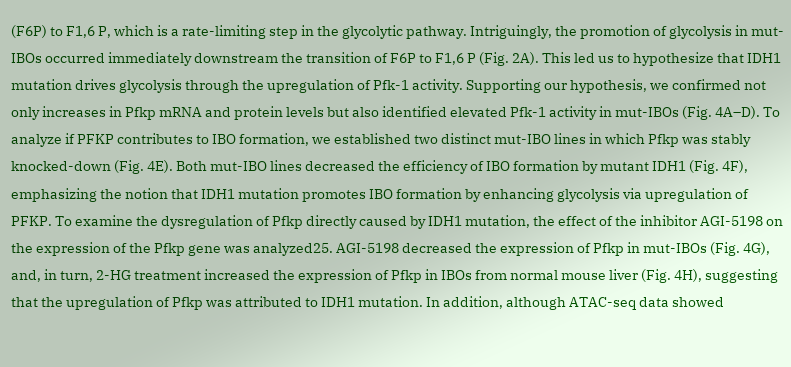(F6P) to F1,6 P, which is a rate-limiting step in the glycolytic pathway. Intriguingly, the promotion of glycolysis in mut-IBOs occurred immediately downstream the transition of F6P to F1,6 P (Fig. 2A). This led us to hypothesize that IDH1 mutation drives glycolysis through the upregulation of Pfk-1 activity. Supporting our hypothesis, we confirmed not only increases in Pfkp mRNA and protein levels but also identified elevated Pfk-1 activity in mut-IBOs (Fig. 4A–D). To analyze if PFKP contributes to IBO formation, we established two distinct mut-IBO lines in which Pfkp was stably knocked-down (Fig. 4E). Both mut-IBO lines decreased the efficiency of IBO formation by mutant IDH1 (Fig. 4F), emphasizing the notion that IDH1 mutation promotes IBO formation by enhancing glycolysis via upregulation of PFKP. To examine the dysregulation of Pfkp directly caused by IDH1 mutation, the effect of the inhibitor AGI-5198 on the expression of the Pfkp gene was analyzed25. AGI-5198 decreased the expression of Pfkp in mut-IBOs (Fig. 4G), and, in turn, 2-HG treatment increased the expression of Pfkp in IBOs from normal mouse liver (Fig. 4H), suggesting that the upregulation of Pfkp was attributed to IDH1 mutation. In addition, although ATAC-seq data showed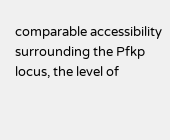comparable accessibility surrounding the Pfkp locus, the level of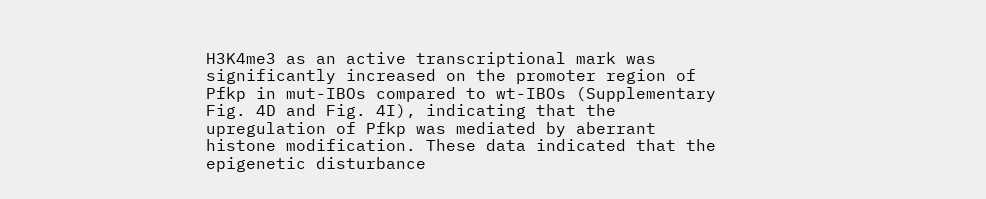H3K4me3 as an active transcriptional mark was significantly increased on the promoter region of Pfkp in mut-IBOs compared to wt-IBOs (Supplementary Fig. 4D and Fig. 4I), indicating that the upregulation of Pfkp was mediated by aberrant histone modification. These data indicated that the epigenetic disturbance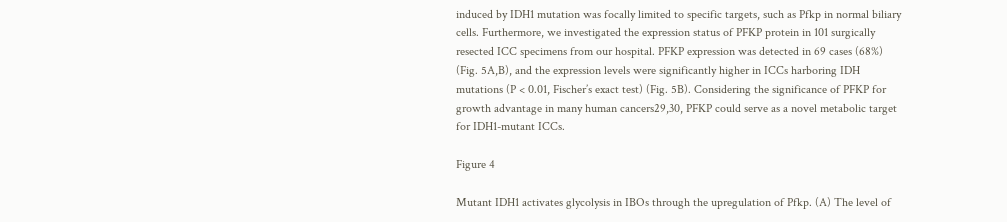induced by IDH1 mutation was focally limited to specific targets, such as Pfkp in normal biliary cells. Furthermore, we investigated the expression status of PFKP protein in 101 surgically resected ICC specimens from our hospital. PFKP expression was detected in 69 cases (68%) (Fig. 5A,B), and the expression levels were significantly higher in ICCs harboring IDH mutations (P < 0.01, Fischer’s exact test) (Fig. 5B). Considering the significance of PFKP for growth advantage in many human cancers29,30, PFKP could serve as a novel metabolic target for IDH1-mutant ICCs.

Figure 4

Mutant IDH1 activates glycolysis in IBOs through the upregulation of Pfkp. (A) The level of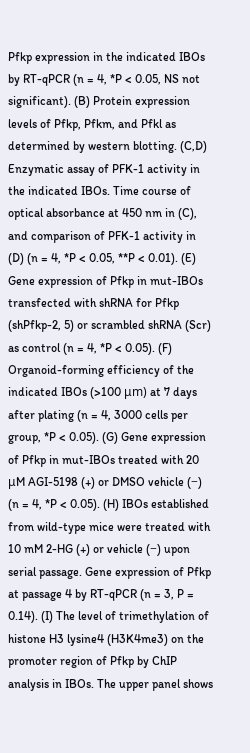Pfkp expression in the indicated IBOs by RT-qPCR (n = 4, *P < 0.05, NS not significant). (B) Protein expression levels of Pfkp, Pfkm, and Pfkl as determined by western blotting. (C,D) Enzymatic assay of PFK-1 activity in the indicated IBOs. Time course of optical absorbance at 450 nm in (C), and comparison of PFK-1 activity in (D) (n = 4, *P < 0.05, **P < 0.01). (E) Gene expression of Pfkp in mut-IBOs transfected with shRNA for Pfkp (shPfkp-2, 5) or scrambled shRNA (Scr) as control (n = 4, *P < 0.05). (F) Organoid-forming efficiency of the indicated IBOs (>100 μm) at 7 days after plating (n = 4, 3000 cells per group, *P < 0.05). (G) Gene expression of Pfkp in mut-IBOs treated with 20 μM AGI-5198 (+) or DMSO vehicle (−) (n = 4, *P < 0.05). (H) IBOs established from wild-type mice were treated with 10 mM 2-HG (+) or vehicle (−) upon serial passage. Gene expression of Pfkp at passage 4 by RT-qPCR (n = 3, P = 0.14). (I) The level of trimethylation of histone H3 lysine4 (H3K4me3) on the promoter region of Pfkp by ChIP analysis in IBOs. The upper panel shows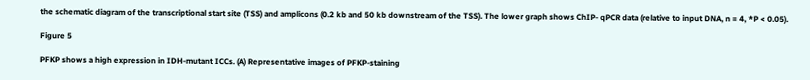the schematic diagram of the transcriptional start site (TSS) and amplicons (0.2 kb and 50 kb downstream of the TSS). The lower graph shows ChIP- qPCR data (relative to input DNA, n = 4, *P < 0.05).

Figure 5

PFKP shows a high expression in IDH-mutant ICCs. (A) Representative images of PFKP-staining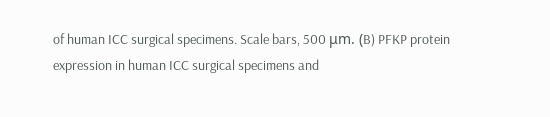of human ICC surgical specimens. Scale bars, 500 μm. (B) PFKP protein expression in human ICC surgical specimens and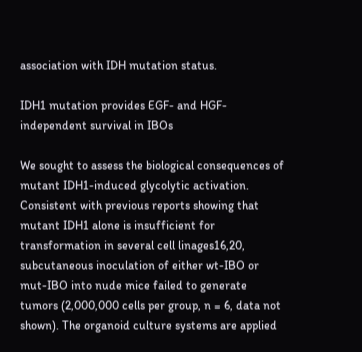association with IDH mutation status.

IDH1 mutation provides EGF- and HGF-independent survival in IBOs

We sought to assess the biological consequences of mutant IDH1-induced glycolytic activation. Consistent with previous reports showing that mutant IDH1 alone is insufficient for transformation in several cell linages16,20, subcutaneous inoculation of either wt-IBO or mut-IBO into nude mice failed to generate tumors (2,000,000 cells per group, n = 6, data not shown). The organoid culture systems are applied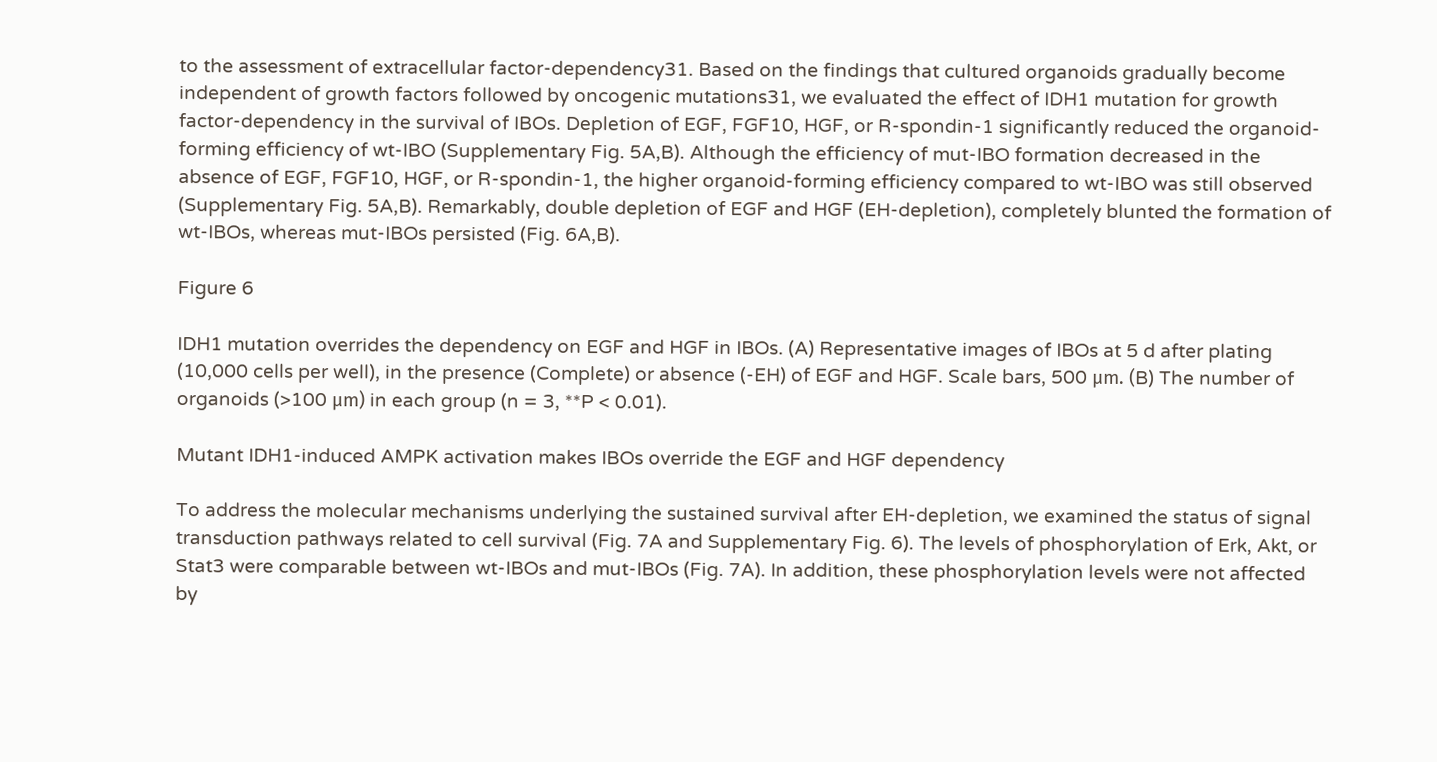to the assessment of extracellular factor-dependency31. Based on the findings that cultured organoids gradually become independent of growth factors followed by oncogenic mutations31, we evaluated the effect of IDH1 mutation for growth factor-dependency in the survival of IBOs. Depletion of EGF, FGF10, HGF, or R-spondin-1 significantly reduced the organoid-forming efficiency of wt-IBO (Supplementary Fig. 5A,B). Although the efficiency of mut-IBO formation decreased in the absence of EGF, FGF10, HGF, or R-spondin-1, the higher organoid-forming efficiency compared to wt-IBO was still observed (Supplementary Fig. 5A,B). Remarkably, double depletion of EGF and HGF (EH-depletion), completely blunted the formation of wt-IBOs, whereas mut-IBOs persisted (Fig. 6A,B).

Figure 6

IDH1 mutation overrides the dependency on EGF and HGF in IBOs. (A) Representative images of IBOs at 5 d after plating (10,000 cells per well), in the presence (Complete) or absence (-EH) of EGF and HGF. Scale bars, 500 μm. (B) The number of organoids (>100 μm) in each group (n = 3, **P < 0.01).

Mutant IDH1-induced AMPK activation makes IBOs override the EGF and HGF dependency

To address the molecular mechanisms underlying the sustained survival after EH-depletion, we examined the status of signal transduction pathways related to cell survival (Fig. 7A and Supplementary Fig. 6). The levels of phosphorylation of Erk, Akt, or Stat3 were comparable between wt-IBOs and mut-IBOs (Fig. 7A). In addition, these phosphorylation levels were not affected by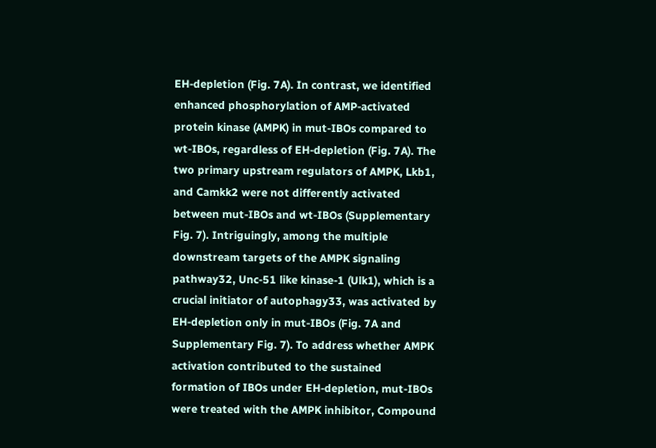EH-depletion (Fig. 7A). In contrast, we identified enhanced phosphorylation of AMP-activated protein kinase (AMPK) in mut-IBOs compared to wt-IBOs, regardless of EH-depletion (Fig. 7A). The two primary upstream regulators of AMPK, Lkb1, and Camkk2 were not differently activated between mut-IBOs and wt-IBOs (Supplementary Fig. 7). Intriguingly, among the multiple downstream targets of the AMPK signaling pathway32, Unc-51 like kinase-1 (Ulk1), which is a crucial initiator of autophagy33, was activated by EH-depletion only in mut-IBOs (Fig. 7A and Supplementary Fig. 7). To address whether AMPK activation contributed to the sustained formation of IBOs under EH-depletion, mut-IBOs were treated with the AMPK inhibitor, Compound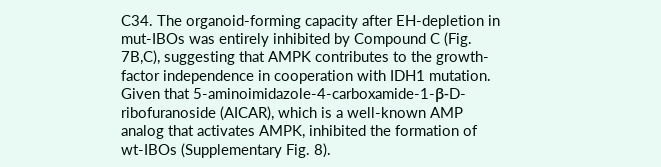C34. The organoid-forming capacity after EH-depletion in mut-IBOs was entirely inhibited by Compound C (Fig. 7B,C), suggesting that AMPK contributes to the growth-factor independence in cooperation with IDH1 mutation. Given that 5-aminoimidazole-4-carboxamide-1-β-D-ribofuranoside (AICAR), which is a well-known AMP analog that activates AMPK, inhibited the formation of wt-IBOs (Supplementary Fig. 8).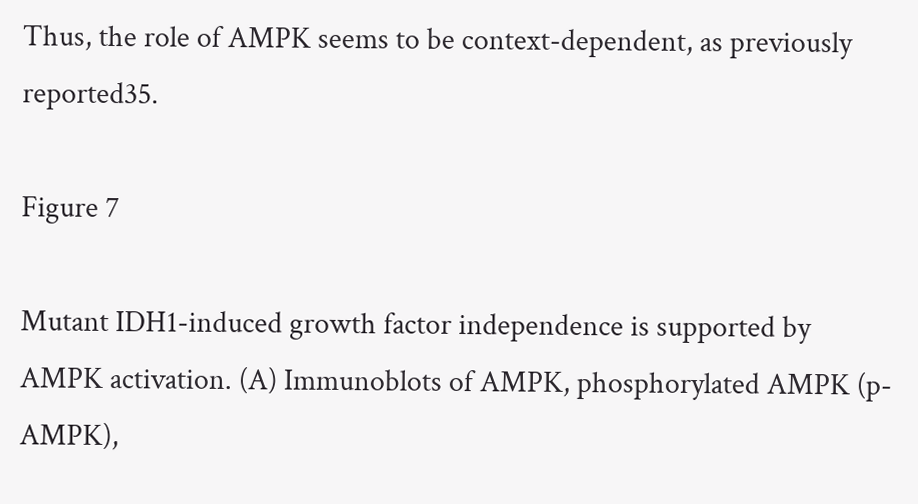Thus, the role of AMPK seems to be context-dependent, as previously reported35.

Figure 7

Mutant IDH1-induced growth factor independence is supported by AMPK activation. (A) Immunoblots of AMPK, phosphorylated AMPK (p-AMPK),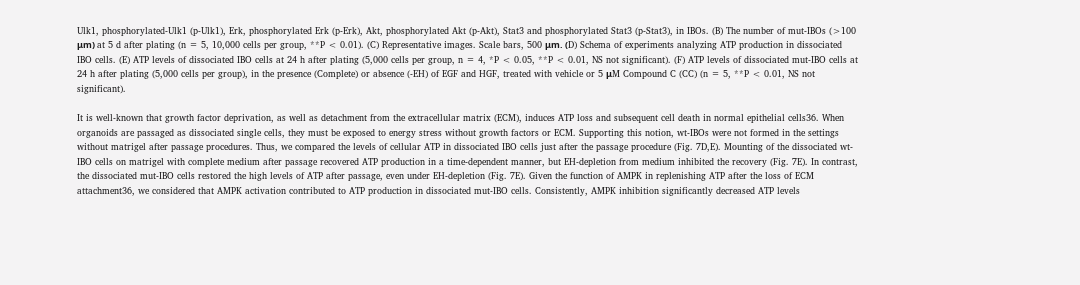Ulk1, phosphorylated-Ulk1 (p-Ulk1), Erk, phosphorylated Erk (p-Erk), Akt, phosphorylated Akt (p-Akt), Stat3 and phosphorylated Stat3 (p-Stat3), in IBOs. (B) The number of mut-IBOs (>100 μm) at 5 d after plating (n = 5, 10,000 cells per group, **P < 0.01). (C) Representative images. Scale bars, 500 μm. (D) Schema of experiments analyzing ATP production in dissociated IBO cells. (E) ATP levels of dissociated IBO cells at 24 h after plating (5,000 cells per group, n = 4, *P < 0.05, **P < 0.01, NS not significant). (F) ATP levels of dissociated mut-IBO cells at 24 h after plating (5,000 cells per group), in the presence (Complete) or absence (-EH) of EGF and HGF, treated with vehicle or 5 μM Compound C (CC) (n = 5, **P < 0.01, NS not significant).

It is well-known that growth factor deprivation, as well as detachment from the extracellular matrix (ECM), induces ATP loss and subsequent cell death in normal epithelial cells36. When organoids are passaged as dissociated single cells, they must be exposed to energy stress without growth factors or ECM. Supporting this notion, wt-IBOs were not formed in the settings without matrigel after passage procedures. Thus, we compared the levels of cellular ATP in dissociated IBO cells just after the passage procedure (Fig. 7D,E). Mounting of the dissociated wt-IBO cells on matrigel with complete medium after passage recovered ATP production in a time-dependent manner, but EH-depletion from medium inhibited the recovery (Fig. 7E). In contrast, the dissociated mut-IBO cells restored the high levels of ATP after passage, even under EH-depletion (Fig. 7E). Given the function of AMPK in replenishing ATP after the loss of ECM attachment36, we considered that AMPK activation contributed to ATP production in dissociated mut-IBO cells. Consistently, AMPK inhibition significantly decreased ATP levels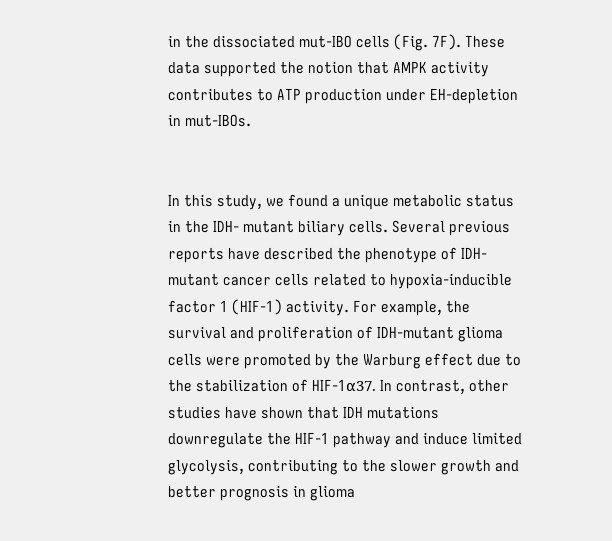in the dissociated mut-IBO cells (Fig. 7F). These data supported the notion that AMPK activity contributes to ATP production under EH-depletion in mut-IBOs.


In this study, we found a unique metabolic status in the IDH- mutant biliary cells. Several previous reports have described the phenotype of IDH-mutant cancer cells related to hypoxia-inducible factor 1 (HIF-1) activity. For example, the survival and proliferation of IDH-mutant glioma cells were promoted by the Warburg effect due to the stabilization of HIF-1α37. In contrast, other studies have shown that IDH mutations downregulate the HIF-1 pathway and induce limited glycolysis, contributing to the slower growth and better prognosis in glioma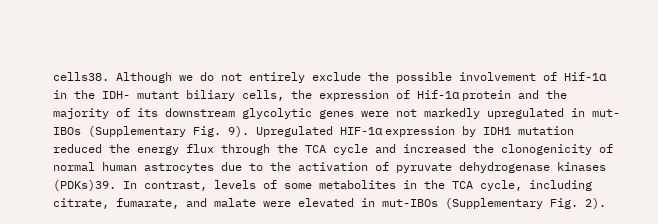cells38. Although we do not entirely exclude the possible involvement of Hif-1α in the IDH- mutant biliary cells, the expression of Hif-1α protein and the majority of its downstream glycolytic genes were not markedly upregulated in mut-IBOs (Supplementary Fig. 9). Upregulated HIF-1α expression by IDH1 mutation reduced the energy flux through the TCA cycle and increased the clonogenicity of normal human astrocytes due to the activation of pyruvate dehydrogenase kinases (PDKs)39. In contrast, levels of some metabolites in the TCA cycle, including citrate, fumarate, and malate were elevated in mut-IBOs (Supplementary Fig. 2).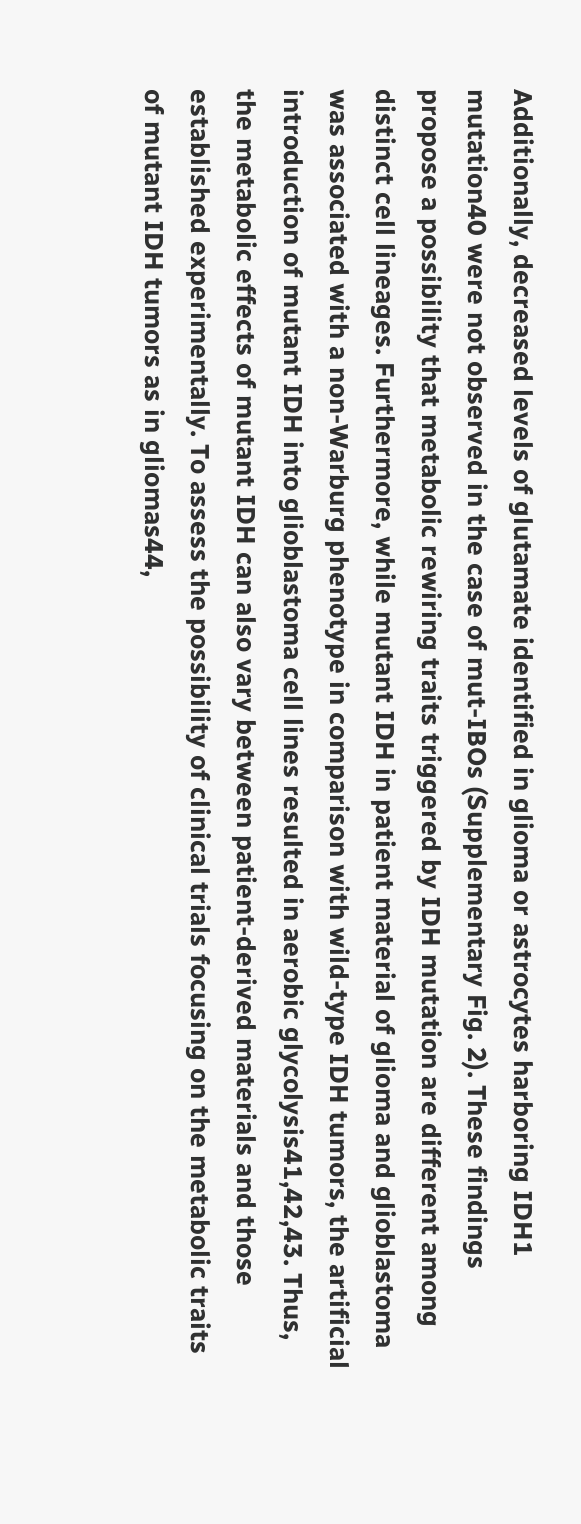Additionally, decreased levels of glutamate identified in glioma or astrocytes harboring IDH1 mutation40 were not observed in the case of mut-IBOs (Supplementary Fig. 2). These findings propose a possibility that metabolic rewiring traits triggered by IDH mutation are different among distinct cell lineages. Furthermore, while mutant IDH in patient material of glioma and glioblastoma was associated with a non-Warburg phenotype in comparison with wild-type IDH tumors, the artificial introduction of mutant IDH into glioblastoma cell lines resulted in aerobic glycolysis41,42,43. Thus, the metabolic effects of mutant IDH can also vary between patient-derived materials and those established experimentally. To assess the possibility of clinical trials focusing on the metabolic traits of mutant IDH tumors as in gliomas44,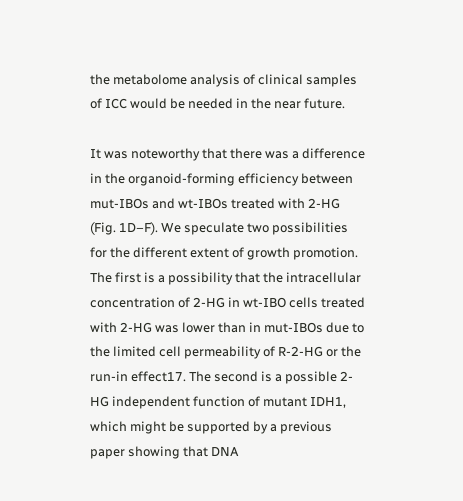the metabolome analysis of clinical samples of ICC would be needed in the near future.

It was noteworthy that there was a difference in the organoid-forming efficiency between mut-IBOs and wt-IBOs treated with 2-HG (Fig. 1D–F). We speculate two possibilities for the different extent of growth promotion. The first is a possibility that the intracellular concentration of 2-HG in wt-IBO cells treated with 2-HG was lower than in mut-IBOs due to the limited cell permeability of R-2-HG or the run-in effect17. The second is a possible 2-HG independent function of mutant IDH1, which might be supported by a previous paper showing that DNA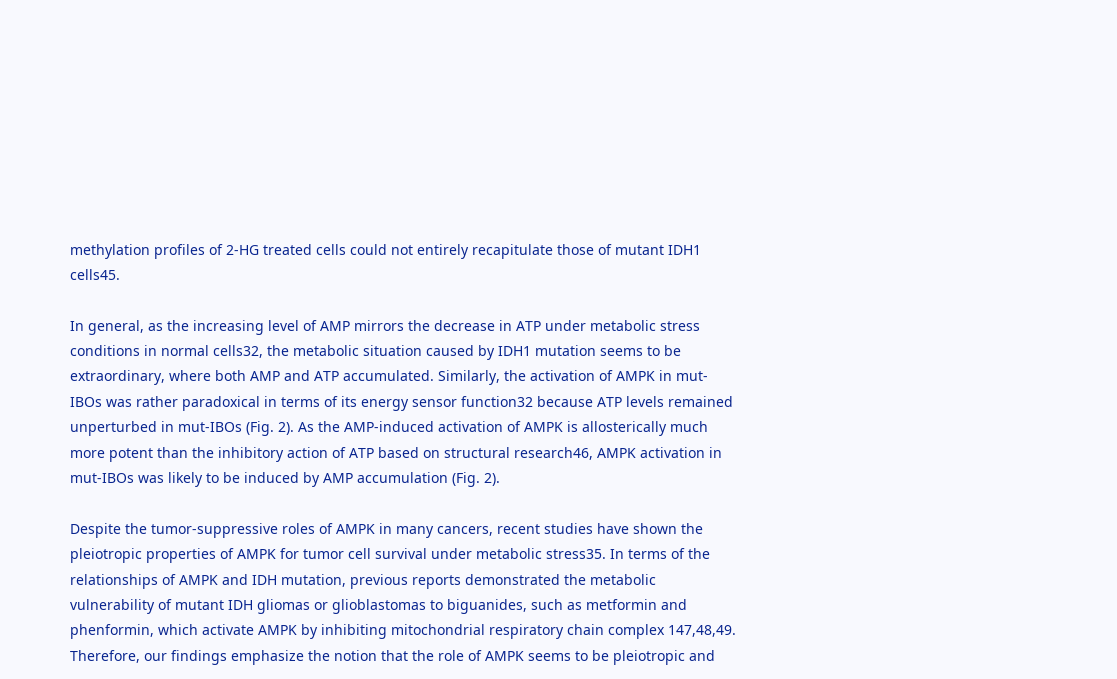methylation profiles of 2-HG treated cells could not entirely recapitulate those of mutant IDH1 cells45.

In general, as the increasing level of AMP mirrors the decrease in ATP under metabolic stress conditions in normal cells32, the metabolic situation caused by IDH1 mutation seems to be extraordinary, where both AMP and ATP accumulated. Similarly, the activation of AMPK in mut-IBOs was rather paradoxical in terms of its energy sensor function32 because ATP levels remained unperturbed in mut-IBOs (Fig. 2). As the AMP-induced activation of AMPK is allosterically much more potent than the inhibitory action of ATP based on structural research46, AMPK activation in mut-IBOs was likely to be induced by AMP accumulation (Fig. 2).

Despite the tumor-suppressive roles of AMPK in many cancers, recent studies have shown the pleiotropic properties of AMPK for tumor cell survival under metabolic stress35. In terms of the relationships of AMPK and IDH mutation, previous reports demonstrated the metabolic vulnerability of mutant IDH gliomas or glioblastomas to biguanides, such as metformin and phenformin, which activate AMPK by inhibiting mitochondrial respiratory chain complex 147,48,49. Therefore, our findings emphasize the notion that the role of AMPK seems to be pleiotropic and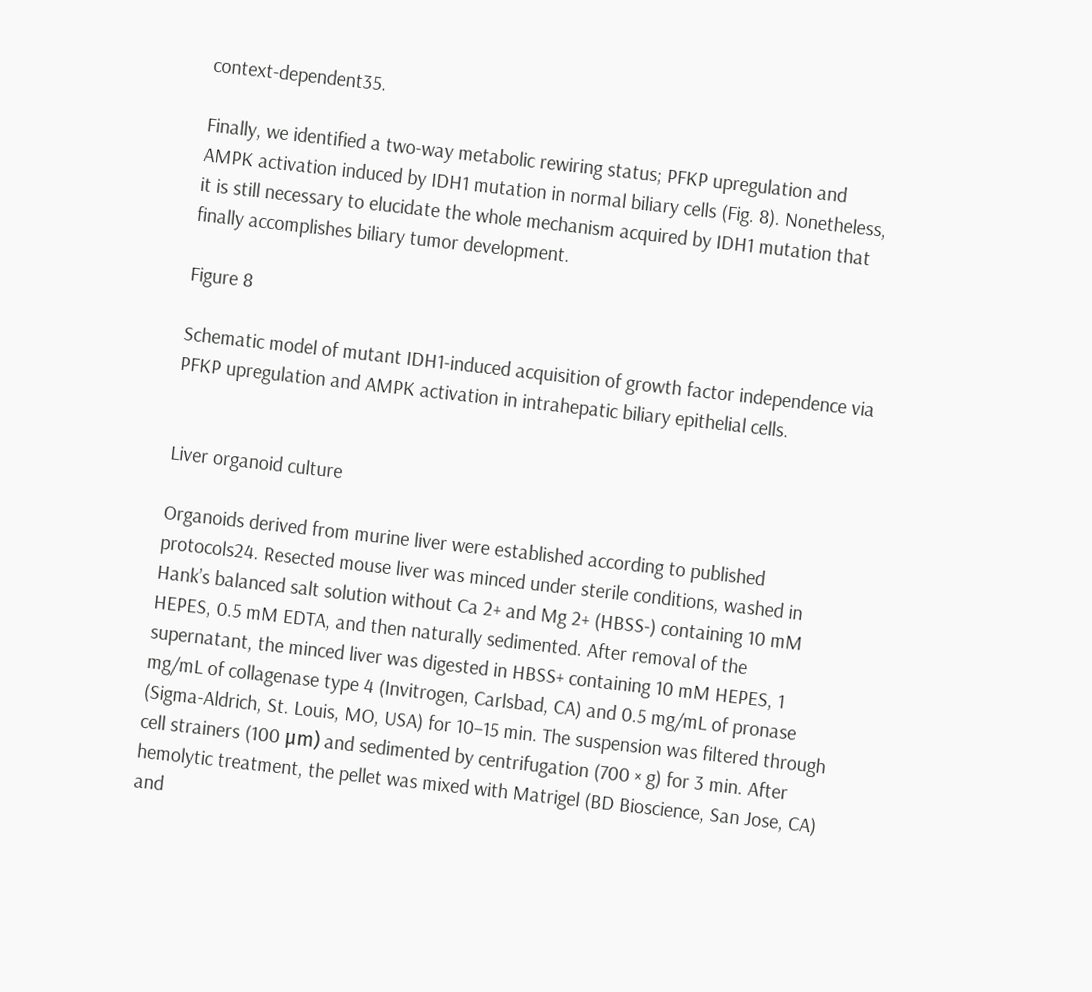context-dependent35.

Finally, we identified a two-way metabolic rewiring status; PFKP upregulation and AMPK activation induced by IDH1 mutation in normal biliary cells (Fig. 8). Nonetheless, it is still necessary to elucidate the whole mechanism acquired by IDH1 mutation that finally accomplishes biliary tumor development.

Figure 8

Schematic model of mutant IDH1-induced acquisition of growth factor independence via PFKP upregulation and AMPK activation in intrahepatic biliary epithelial cells.


Liver organoid culture

Organoids derived from murine liver were established according to published protocols24. Resected mouse liver was minced under sterile conditions, washed in Hank’s balanced salt solution without Ca 2+ and Mg 2+ (HBSS-) containing 10 mM HEPES, 0.5 mM EDTA, and then naturally sedimented. After removal of the supernatant, the minced liver was digested in HBSS+ containing 10 mM HEPES, 1 mg/mL of collagenase type 4 (Invitrogen, Carlsbad, CA) and 0.5 mg/mL of pronase (Sigma-Aldrich, St. Louis, MO, USA) for 10–15 min. The suspension was filtered through cell strainers (100 μm) and sedimented by centrifugation (700 × g) for 3 min. After hemolytic treatment, the pellet was mixed with Matrigel (BD Bioscience, San Jose, CA) and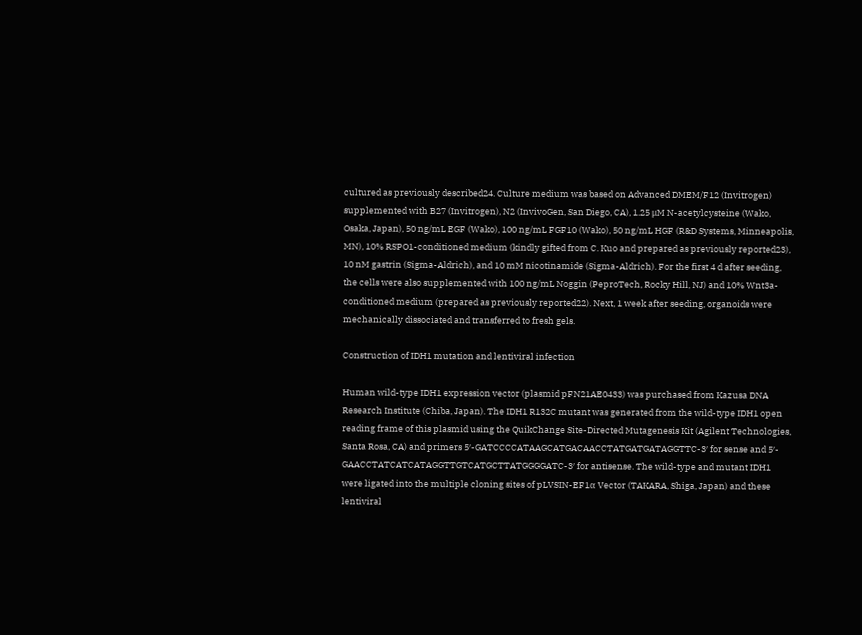cultured as previously described24. Culture medium was based on Advanced DMEM/F12 (Invitrogen) supplemented with B27 (Invitrogen), N2 (InvivoGen, San Diego, CA), 1.25 μM N-acetylcysteine (Wako, Osaka, Japan), 50 ng/mL EGF (Wako), 100 ng/mL FGF10 (Wako), 50 ng/mL HGF (R&D Systems, Minneapolis, MN), 10% RSPO1-conditioned medium (kindly gifted from C. Kuo and prepared as previously reported23), 10 nM gastrin (Sigma-Aldrich), and 10 mM nicotinamide (Sigma-Aldrich). For the first 4 d after seeding, the cells were also supplemented with 100 ng/mL Noggin (PeproTech, Rocky Hill, NJ) and 10% Wnt3a-conditioned medium (prepared as previously reported22). Next, 1 week after seeding, organoids were mechanically dissociated and transferred to fresh gels.

Construction of IDH1 mutation and lentiviral infection

Human wild-type IDH1 expression vector (plasmid pFN21AE0433) was purchased from Kazusa DNA Research Institute (Chiba, Japan). The IDH1 R132C mutant was generated from the wild-type IDH1 open reading frame of this plasmid using the QuikChange Site-Directed Mutagenesis Kit (Agilent Technologies, Santa Rosa, CA) and primers 5′-GATCCCCATAAGCATGACAACCTATGATGATAGGTTC-3′ for sense and 5′- GAACCTATCATCATAGGTTGTCATGCTTATGGGGATC-3′ for antisense. The wild-type and mutant IDH1 were ligated into the multiple cloning sites of pLVSIN-EF1α Vector (TAKARA, Shiga, Japan) and these lentiviral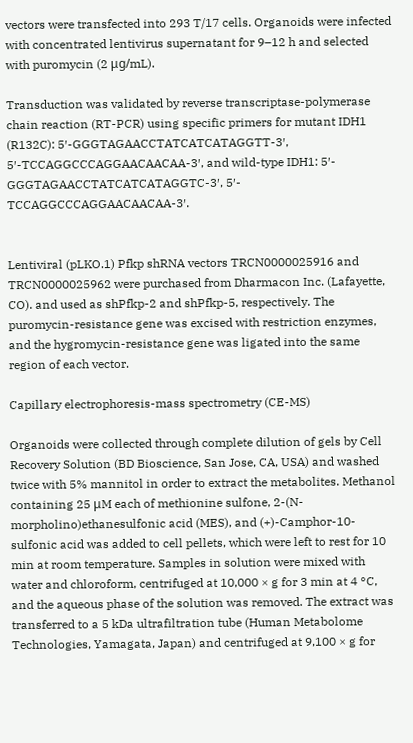vectors were transfected into 293 T/17 cells. Organoids were infected with concentrated lentivirus supernatant for 9–12 h and selected with puromycin (2 μg/mL).

Transduction was validated by reverse transcriptase-polymerase chain reaction (RT-PCR) using specific primers for mutant IDH1 (R132C): 5′-GGGTAGAACCTATCATCATAGGTT-3′, 5′-TCCAGGCCCAGGAACAACAA-3′, and wild-type IDH1: 5′- GGGTAGAACCTATCATCATAGGTC-3′, 5′- TCCAGGCCCAGGAACAACAA-3′.


Lentiviral (pLKO.1) Pfkp shRNA vectors TRCN0000025916 and TRCN0000025962 were purchased from Dharmacon Inc. (Lafayette, CO). and used as shPfkp-2 and shPfkp-5, respectively. The puromycin-resistance gene was excised with restriction enzymes, and the hygromycin-resistance gene was ligated into the same region of each vector.

Capillary electrophoresis-mass spectrometry (CE-MS)

Organoids were collected through complete dilution of gels by Cell Recovery Solution (BD Bioscience, San Jose, CA, USA) and washed twice with 5% mannitol in order to extract the metabolites. Methanol containing 25 μM each of methionine sulfone, 2-(N-morpholino)ethanesulfonic acid (MES), and (+)-Camphor-10-sulfonic acid was added to cell pellets, which were left to rest for 10 min at room temperature. Samples in solution were mixed with water and chloroform, centrifuged at 10,000 × g for 3 min at 4 °C, and the aqueous phase of the solution was removed. The extract was transferred to a 5 kDa ultrafiltration tube (Human Metabolome Technologies, Yamagata, Japan) and centrifuged at 9,100 × g for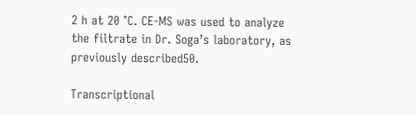2 h at 20 °C. CE-MS was used to analyze the filtrate in Dr. Soga’s laboratory, as previously described50.

Transcriptional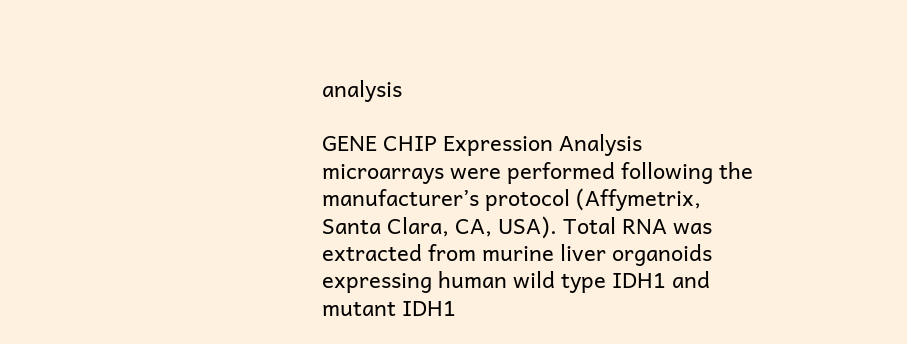analysis

GENE CHIP Expression Analysis microarrays were performed following the manufacturer’s protocol (Affymetrix, Santa Clara, CA, USA). Total RNA was extracted from murine liver organoids expressing human wild type IDH1 and mutant IDH1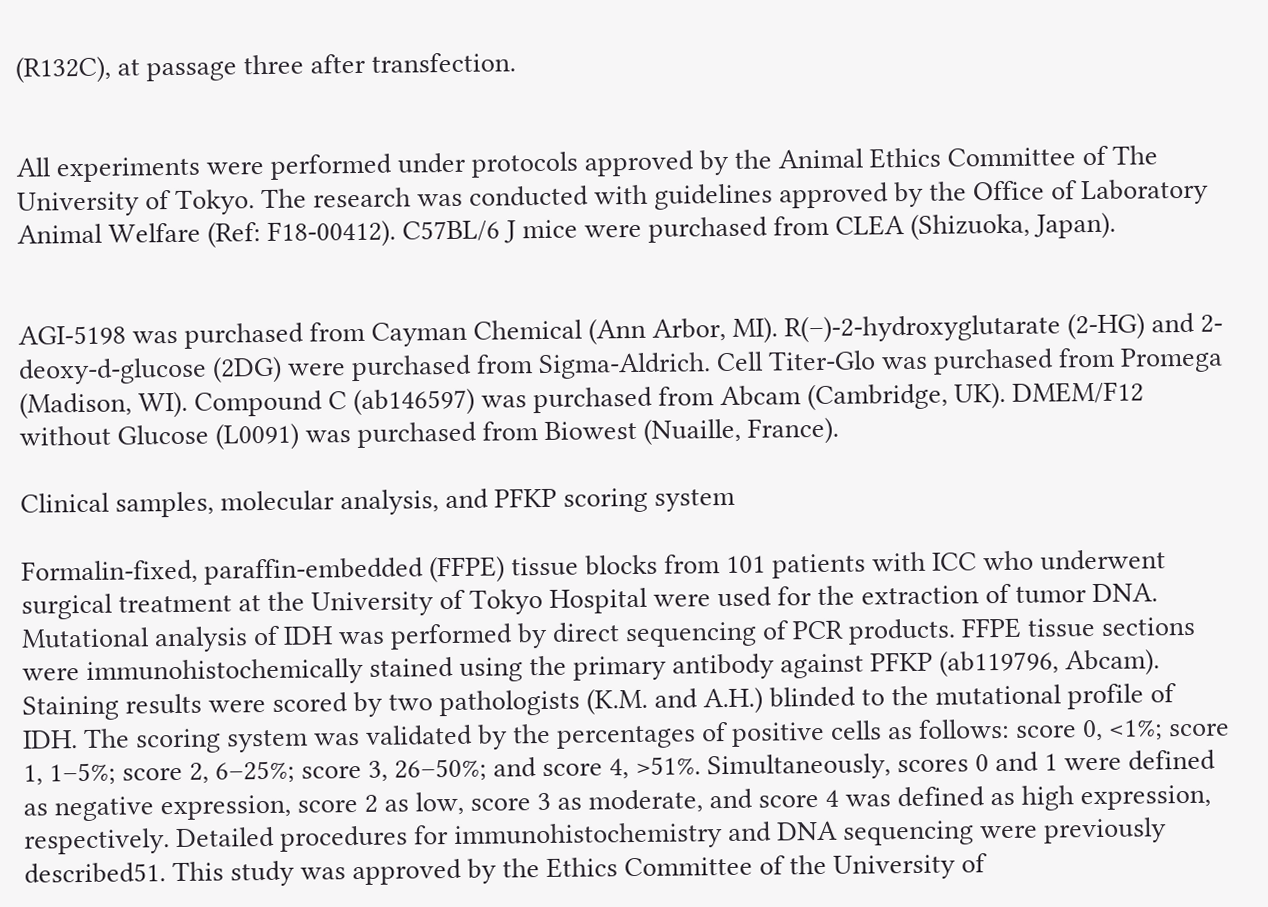(R132C), at passage three after transfection.


All experiments were performed under protocols approved by the Animal Ethics Committee of The University of Tokyo. The research was conducted with guidelines approved by the Office of Laboratory Animal Welfare (Ref: F18-00412). C57BL/6 J mice were purchased from CLEA (Shizuoka, Japan).


AGI-5198 was purchased from Cayman Chemical (Ann Arbor, MI). R(–)-2-hydroxyglutarate (2-HG) and 2-deoxy-d-glucose (2DG) were purchased from Sigma-Aldrich. Cell Titer-Glo was purchased from Promega (Madison, WI). Compound C (ab146597) was purchased from Abcam (Cambridge, UK). DMEM/F12 without Glucose (L0091) was purchased from Biowest (Nuaille, France).

Clinical samples, molecular analysis, and PFKP scoring system

Formalin-fixed, paraffin-embedded (FFPE) tissue blocks from 101 patients with ICC who underwent surgical treatment at the University of Tokyo Hospital were used for the extraction of tumor DNA. Mutational analysis of IDH was performed by direct sequencing of PCR products. FFPE tissue sections were immunohistochemically stained using the primary antibody against PFKP (ab119796, Abcam). Staining results were scored by two pathologists (K.M. and A.H.) blinded to the mutational profile of IDH. The scoring system was validated by the percentages of positive cells as follows: score 0, <1%; score 1, 1–5%; score 2, 6–25%; score 3, 26–50%; and score 4, >51%. Simultaneously, scores 0 and 1 were defined as negative expression, score 2 as low, score 3 as moderate, and score 4 was defined as high expression, respectively. Detailed procedures for immunohistochemistry and DNA sequencing were previously described51. This study was approved by the Ethics Committee of the University of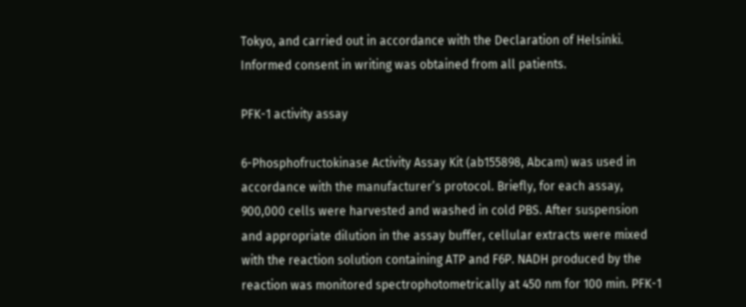Tokyo, and carried out in accordance with the Declaration of Helsinki. Informed consent in writing was obtained from all patients.

PFK-1 activity assay

6-Phosphofructokinase Activity Assay Kit (ab155898, Abcam) was used in accordance with the manufacturer’s protocol. Briefly, for each assay, 900,000 cells were harvested and washed in cold PBS. After suspension and appropriate dilution in the assay buffer, cellular extracts were mixed with the reaction solution containing ATP and F6P. NADH produced by the reaction was monitored spectrophotometrically at 450 nm for 100 min. PFK-1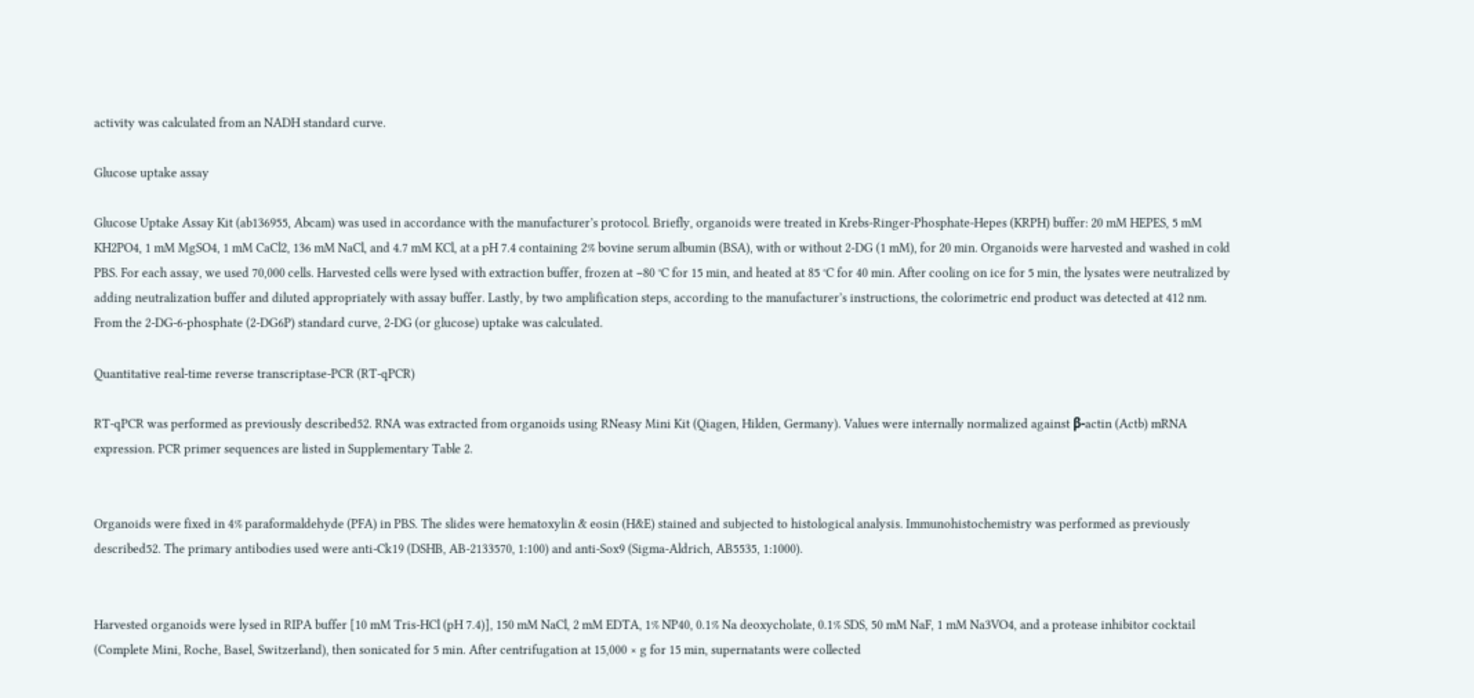activity was calculated from an NADH standard curve.

Glucose uptake assay

Glucose Uptake Assay Kit (ab136955, Abcam) was used in accordance with the manufacturer’s protocol. Briefly, organoids were treated in Krebs-Ringer-Phosphate-Hepes (KRPH) buffer: 20 mM HEPES, 5 mM KH2PO4, 1 mM MgSO4, 1 mM CaCl2, 136 mM NaCl, and 4.7 mM KCl, at a pH 7.4 containing 2% bovine serum albumin (BSA), with or without 2-DG (1 mM), for 20 min. Organoids were harvested and washed in cold PBS. For each assay, we used 70,000 cells. Harvested cells were lysed with extraction buffer, frozen at −80 °C for 15 min, and heated at 85 °C for 40 min. After cooling on ice for 5 min, the lysates were neutralized by adding neutralization buffer and diluted appropriately with assay buffer. Lastly, by two amplification steps, according to the manufacturer’s instructions, the colorimetric end product was detected at 412 nm. From the 2-DG-6-phosphate (2-DG6P) standard curve, 2-DG (or glucose) uptake was calculated.

Quantitative real-time reverse transcriptase-PCR (RT-qPCR)

RT-qPCR was performed as previously described52. RNA was extracted from organoids using RNeasy Mini Kit (Qiagen, Hilden, Germany). Values were internally normalized against β-actin (Actb) mRNA expression. PCR primer sequences are listed in Supplementary Table 2.


Organoids were fixed in 4% paraformaldehyde (PFA) in PBS. The slides were hematoxylin & eosin (H&E) stained and subjected to histological analysis. Immunohistochemistry was performed as previously described52. The primary antibodies used were anti-Ck19 (DSHB, AB-2133570, 1:100) and anti-Sox9 (Sigma-Aldrich, AB5535, 1:1000).


Harvested organoids were lysed in RIPA buffer [10 mM Tris-HCl (pH 7.4)], 150 mM NaCl, 2 mM EDTA, 1% NP40, 0.1% Na deoxycholate, 0.1% SDS, 50 mM NaF, 1 mM Na3VO4, and a protease inhibitor cocktail (Complete Mini, Roche, Basel, Switzerland), then sonicated for 5 min. After centrifugation at 15,000 × g for 15 min, supernatants were collected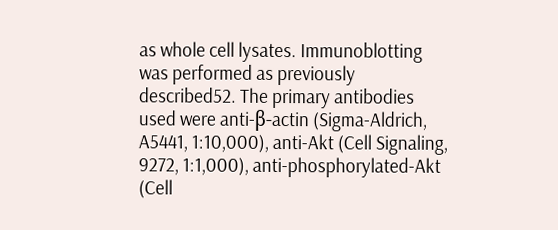as whole cell lysates. Immunoblotting was performed as previously described52. The primary antibodies used were anti-β-actin (Sigma-Aldrich, A5441, 1:10,000), anti-Akt (Cell Signaling, 9272, 1:1,000), anti-phosphorylated-Akt (Cell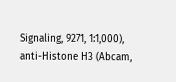Signaling, 9271, 1:1,000), anti-Histone H3 (Abcam,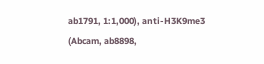ab1791, 1:1,000), anti-H3K9me3 (Abcam, ab8898,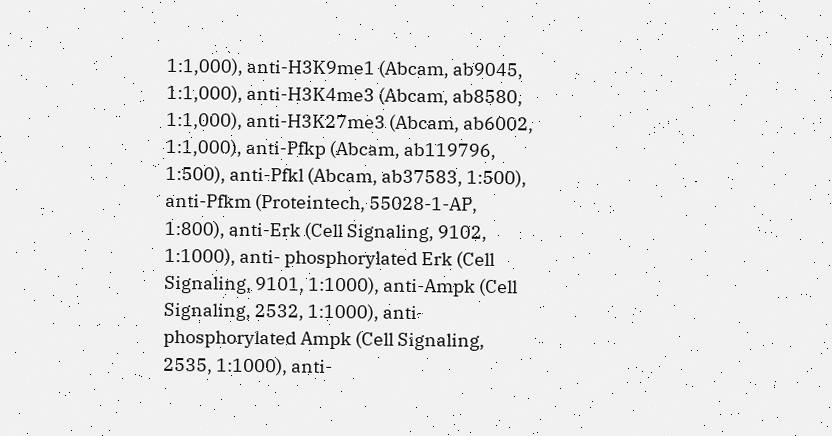1:1,000), anti-H3K9me1 (Abcam, ab9045, 1:1,000), anti-H3K4me3 (Abcam, ab8580, 1:1,000), anti-H3K27me3 (Abcam, ab6002, 1:1,000), anti-Pfkp (Abcam, ab119796, 1:500), anti-Pfkl (Abcam, ab37583, 1:500), anti-Pfkm (Proteintech, 55028-1-AP, 1:800), anti-Erk (Cell Signaling, 9102, 1:1000), anti- phosphorylated Erk (Cell Signaling, 9101, 1:1000), anti-Ampk (Cell Signaling, 2532, 1:1000), anti- phosphorylated Ampk (Cell Signaling, 2535, 1:1000), anti-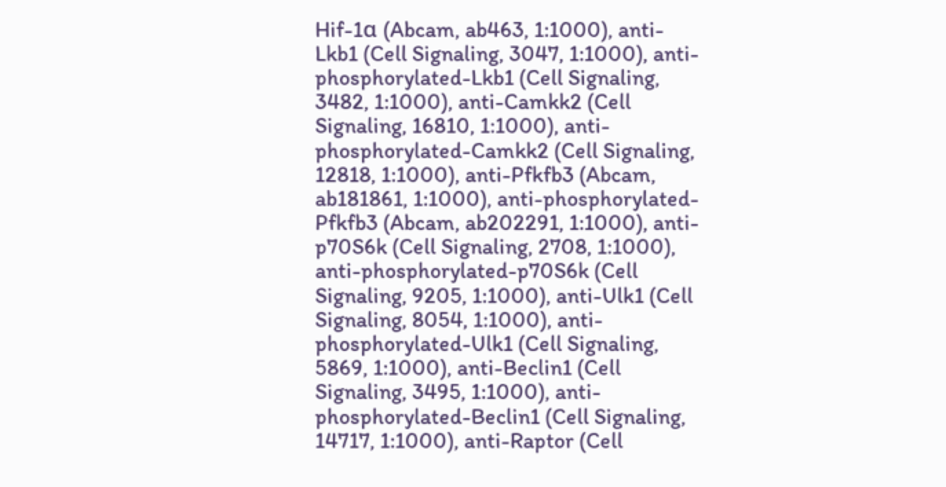Hif-1α (Abcam, ab463, 1:1000), anti-Lkb1 (Cell Signaling, 3047, 1:1000), anti-phosphorylated-Lkb1 (Cell Signaling, 3482, 1:1000), anti-Camkk2 (Cell Signaling, 16810, 1:1000), anti-phosphorylated-Camkk2 (Cell Signaling, 12818, 1:1000), anti-Pfkfb3 (Abcam, ab181861, 1:1000), anti-phosphorylated-Pfkfb3 (Abcam, ab202291, 1:1000), anti-p70S6k (Cell Signaling, 2708, 1:1000), anti-phosphorylated-p70S6k (Cell Signaling, 9205, 1:1000), anti-Ulk1 (Cell Signaling, 8054, 1:1000), anti-phosphorylated-Ulk1 (Cell Signaling, 5869, 1:1000), anti-Beclin1 (Cell Signaling, 3495, 1:1000), anti-phosphorylated-Beclin1 (Cell Signaling, 14717, 1:1000), anti-Raptor (Cell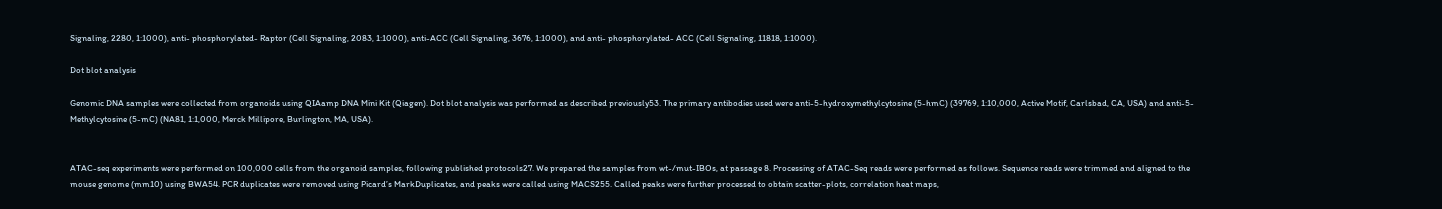Signaling, 2280, 1:1000), anti- phosphorylated- Raptor (Cell Signaling, 2083, 1:1000), anti-ACC (Cell Signaling, 3676, 1:1000), and anti- phosphorylated- ACC (Cell Signaling, 11818, 1:1000).

Dot blot analysis

Genomic DNA samples were collected from organoids using QIAamp DNA Mini Kit (Qiagen). Dot blot analysis was performed as described previously53. The primary antibodies used were anti-5-hydroxymethylcytosine (5-hmC) (39769, 1:10,000, Active Motif, Carlsbad, CA, USA) and anti-5-Methylcytosine (5-mC) (NA81, 1:1,000, Merck Millipore, Burlington, MA, USA).


ATAC-seq experiments were performed on 100,000 cells from the organoid samples, following published protocols27. We prepared the samples from wt-/mut-IBOs, at passage 8. Processing of ATAC-Seq reads were performed as follows. Sequence reads were trimmed and aligned to the mouse genome (mm10) using BWA54. PCR duplicates were removed using Picard’s MarkDuplicates, and peaks were called using MACS255. Called peaks were further processed to obtain scatter-plots, correlation heat maps,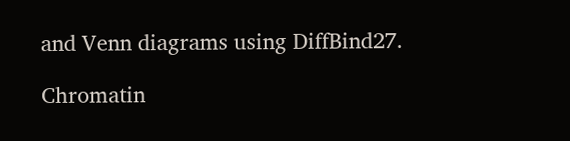and Venn diagrams using DiffBind27.

Chromatin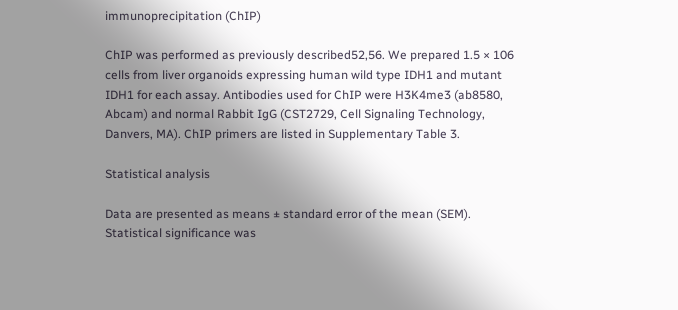immunoprecipitation (ChIP)

ChIP was performed as previously described52,56. We prepared 1.5 × 106 cells from liver organoids expressing human wild type IDH1 and mutant IDH1 for each assay. Antibodies used for ChIP were H3K4me3 (ab8580, Abcam) and normal Rabbit IgG (CST2729, Cell Signaling Technology, Danvers, MA). ChIP primers are listed in Supplementary Table 3.

Statistical analysis

Data are presented as means ± standard error of the mean (SEM). Statistical significance was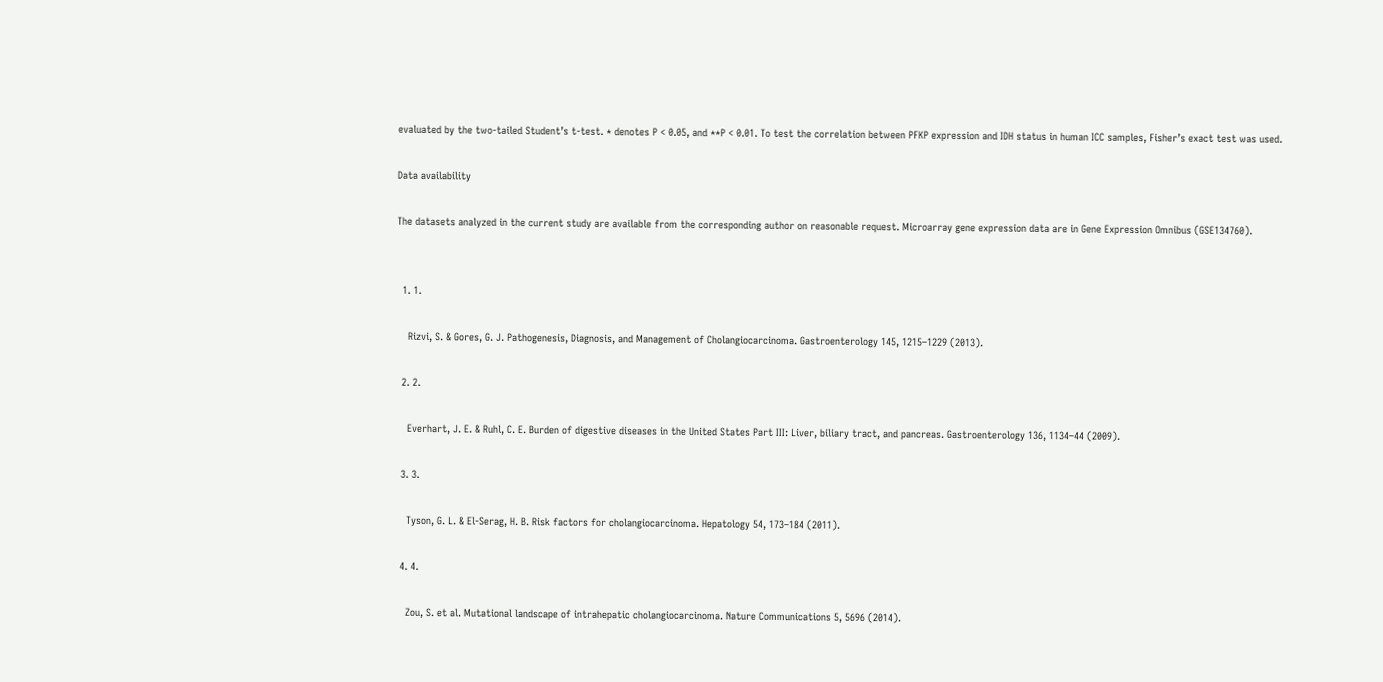evaluated by the two-tailed Student’s t-test. * denotes P < 0.05, and **P < 0.01. To test the correlation between PFKP expression and IDH status in human ICC samples, Fisher’s exact test was used.

Data availability

The datasets analyzed in the current study are available from the corresponding author on reasonable request. Microarray gene expression data are in Gene Expression Omnibus (GSE134760).


  1. 1.

    Rizvi, S. & Gores, G. J. Pathogenesis, Diagnosis, and Management of Cholangiocarcinoma. Gastroenterology 145, 1215–1229 (2013).

  2. 2.

    Everhart, J. E. & Ruhl, C. E. Burden of digestive diseases in the United States Part III: Liver, biliary tract, and pancreas. Gastroenterology 136, 1134–44 (2009).

  3. 3.

    Tyson, G. L. & El‐Serag, H. B. Risk factors for cholangiocarcinoma. Hepatology 54, 173–184 (2011).

  4. 4.

    Zou, S. et al. Mutational landscape of intrahepatic cholangiocarcinoma. Nature Communications 5, 5696 (2014).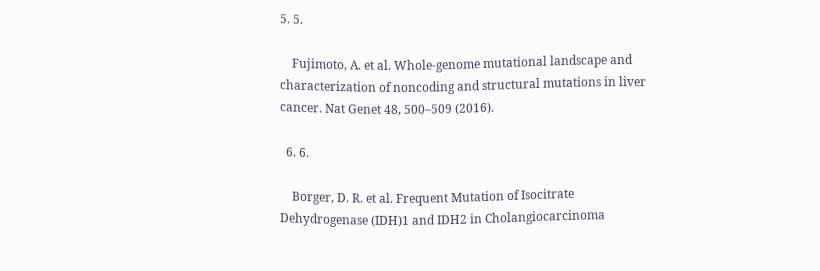5. 5.

    Fujimoto, A. et al. Whole-genome mutational landscape and characterization of noncoding and structural mutations in liver cancer. Nat Genet 48, 500–509 (2016).

  6. 6.

    Borger, D. R. et al. Frequent Mutation of Isocitrate Dehydrogenase (IDH)1 and IDH2 in Cholangiocarcinoma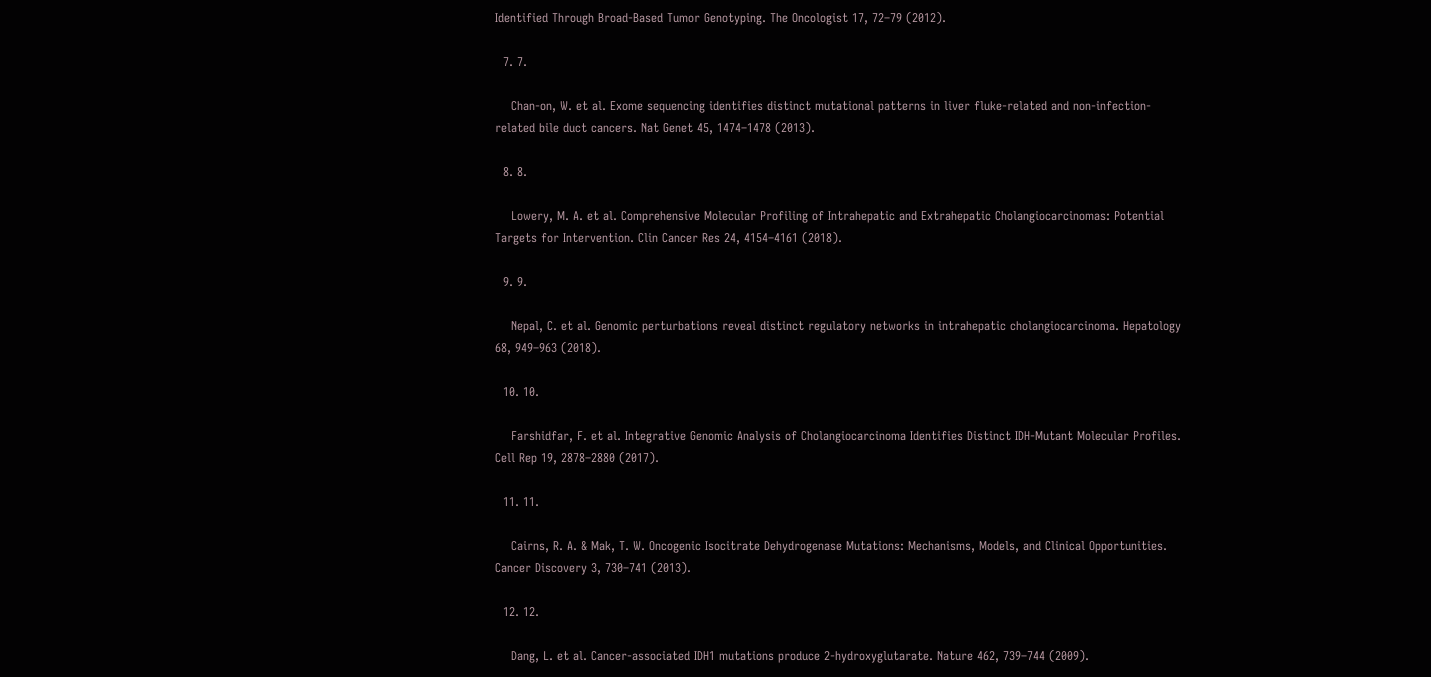Identified Through Broad-Based Tumor Genotyping. The Oncologist 17, 72–79 (2012).

  7. 7.

    Chan-on, W. et al. Exome sequencing identifies distinct mutational patterns in liver fluke-related and non-infection-related bile duct cancers. Nat Genet 45, 1474–1478 (2013).

  8. 8.

    Lowery, M. A. et al. Comprehensive Molecular Profiling of Intrahepatic and Extrahepatic Cholangiocarcinomas: Potential Targets for Intervention. Clin Cancer Res 24, 4154–4161 (2018).

  9. 9.

    Nepal, C. et al. Genomic perturbations reveal distinct regulatory networks in intrahepatic cholangiocarcinoma. Hepatology 68, 949–963 (2018).

  10. 10.

    Farshidfar, F. et al. Integrative Genomic Analysis of Cholangiocarcinoma Identifies Distinct IDH-Mutant Molecular Profiles. Cell Rep 19, 2878–2880 (2017).

  11. 11.

    Cairns, R. A. & Mak, T. W. Oncogenic Isocitrate Dehydrogenase Mutations: Mechanisms, Models, and Clinical Opportunities. Cancer Discovery 3, 730–741 (2013).

  12. 12.

    Dang, L. et al. Cancer-associated IDH1 mutations produce 2-hydroxyglutarate. Nature 462, 739–744 (2009).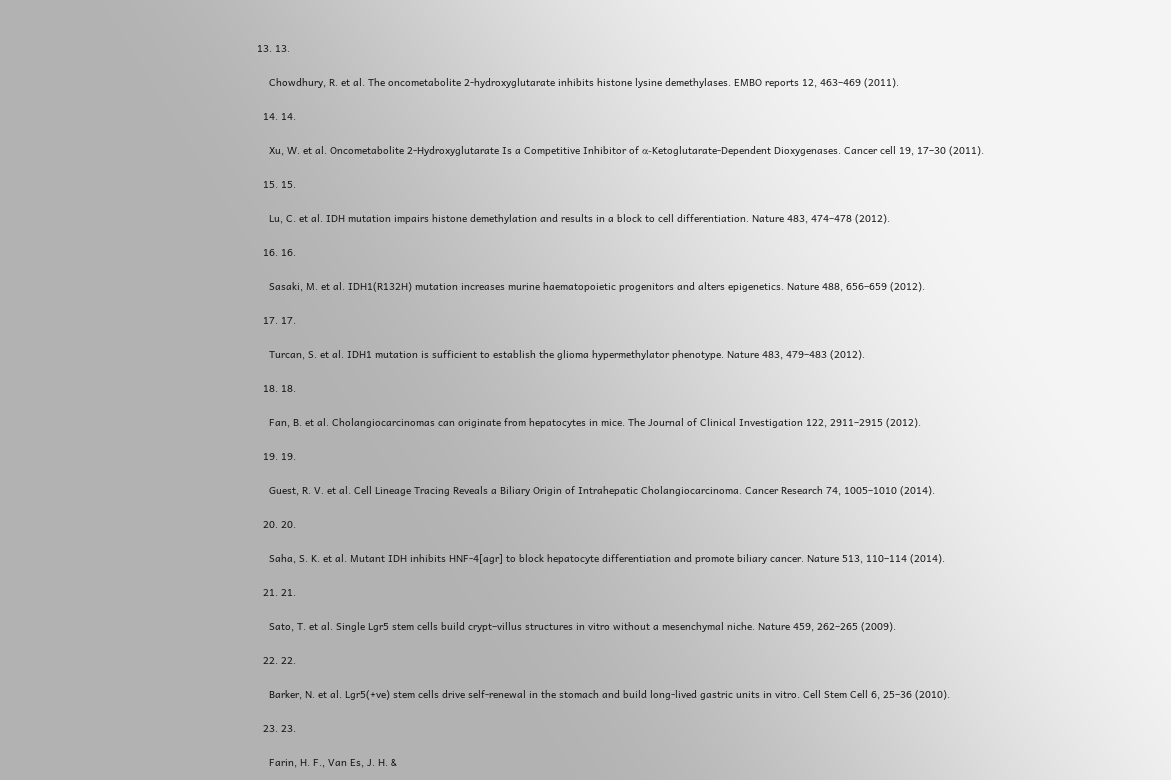13. 13.

    Chowdhury, R. et al. The oncometabolite 2‐hydroxyglutarate inhibits histone lysine demethylases. EMBO reports 12, 463–469 (2011).

  14. 14.

    Xu, W. et al. Oncometabolite 2-Hydroxyglutarate Is a Competitive Inhibitor of α-Ketoglutarate-Dependent Dioxygenases. Cancer cell 19, 17–30 (2011).

  15. 15.

    Lu, C. et al. IDH mutation impairs histone demethylation and results in a block to cell differentiation. Nature 483, 474–478 (2012).

  16. 16.

    Sasaki, M. et al. IDH1(R132H) mutation increases murine haematopoietic progenitors and alters epigenetics. Nature 488, 656–659 (2012).

  17. 17.

    Turcan, S. et al. IDH1 mutation is sufficient to establish the glioma hypermethylator phenotype. Nature 483, 479–483 (2012).

  18. 18.

    Fan, B. et al. Cholangiocarcinomas can originate from hepatocytes in mice. The Journal of Clinical Investigation 122, 2911–2915 (2012).

  19. 19.

    Guest, R. V. et al. Cell Lineage Tracing Reveals a Biliary Origin of Intrahepatic Cholangiocarcinoma. Cancer Research 74, 1005–1010 (2014).

  20. 20.

    Saha, S. K. et al. Mutant IDH inhibits HNF-4[agr] to block hepatocyte differentiation and promote biliary cancer. Nature 513, 110–114 (2014).

  21. 21.

    Sato, T. et al. Single Lgr5 stem cells build crypt–villus structures in vitro without a mesenchymal niche. Nature 459, 262–265 (2009).

  22. 22.

    Barker, N. et al. Lgr5(+ve) stem cells drive self-renewal in the stomach and build long-lived gastric units in vitro. Cell Stem Cell 6, 25–36 (2010).

  23. 23.

    Farin, H. F., Van Es, J. H. &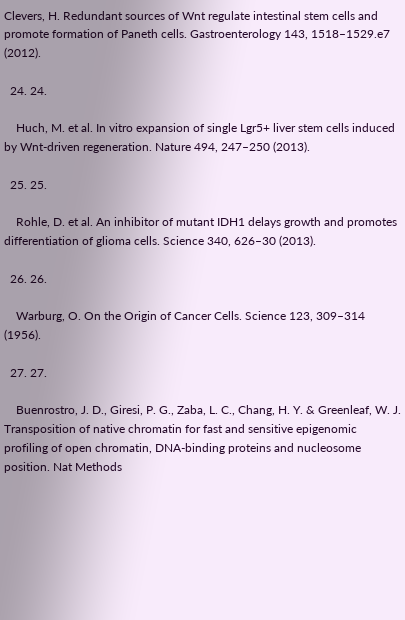Clevers, H. Redundant sources of Wnt regulate intestinal stem cells and promote formation of Paneth cells. Gastroenterology 143, 1518–1529.e7 (2012).

  24. 24.

    Huch, M. et al. In vitro expansion of single Lgr5+ liver stem cells induced by Wnt-driven regeneration. Nature 494, 247–250 (2013).

  25. 25.

    Rohle, D. et al. An inhibitor of mutant IDH1 delays growth and promotes differentiation of glioma cells. Science 340, 626–30 (2013).

  26. 26.

    Warburg, O. On the Origin of Cancer Cells. Science 123, 309–314 (1956).

  27. 27.

    Buenrostro, J. D., Giresi, P. G., Zaba, L. C., Chang, H. Y. & Greenleaf, W. J. Transposition of native chromatin for fast and sensitive epigenomic profiling of open chromatin, DNA-binding proteins and nucleosome position. Nat Methods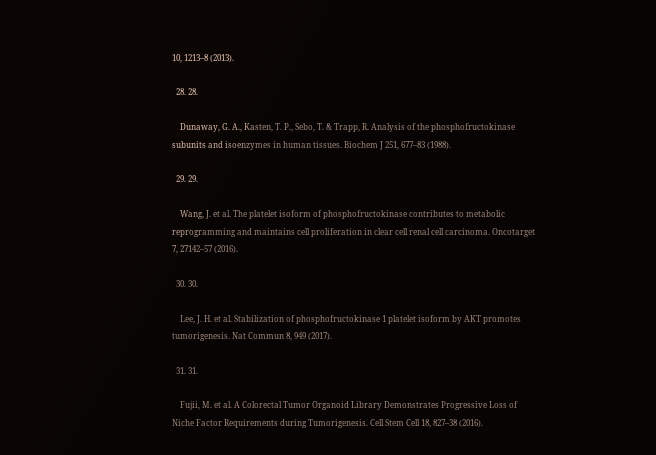10, 1213–8 (2013).

  28. 28.

    Dunaway, G. A., Kasten, T. P., Sebo, T. & Trapp, R. Analysis of the phosphofructokinase subunits and isoenzymes in human tissues. Biochem J 251, 677–83 (1988).

  29. 29.

    Wang, J. et al. The platelet isoform of phosphofructokinase contributes to metabolic reprogramming and maintains cell proliferation in clear cell renal cell carcinoma. Oncotarget 7, 27142–57 (2016).

  30. 30.

    Lee, J. H. et al. Stabilization of phosphofructokinase 1 platelet isoform by AKT promotes tumorigenesis. Nat Commun 8, 949 (2017).

  31. 31.

    Fujii, M. et al. A Colorectal Tumor Organoid Library Demonstrates Progressive Loss of Niche Factor Requirements during Tumorigenesis. Cell Stem Cell 18, 827–38 (2016).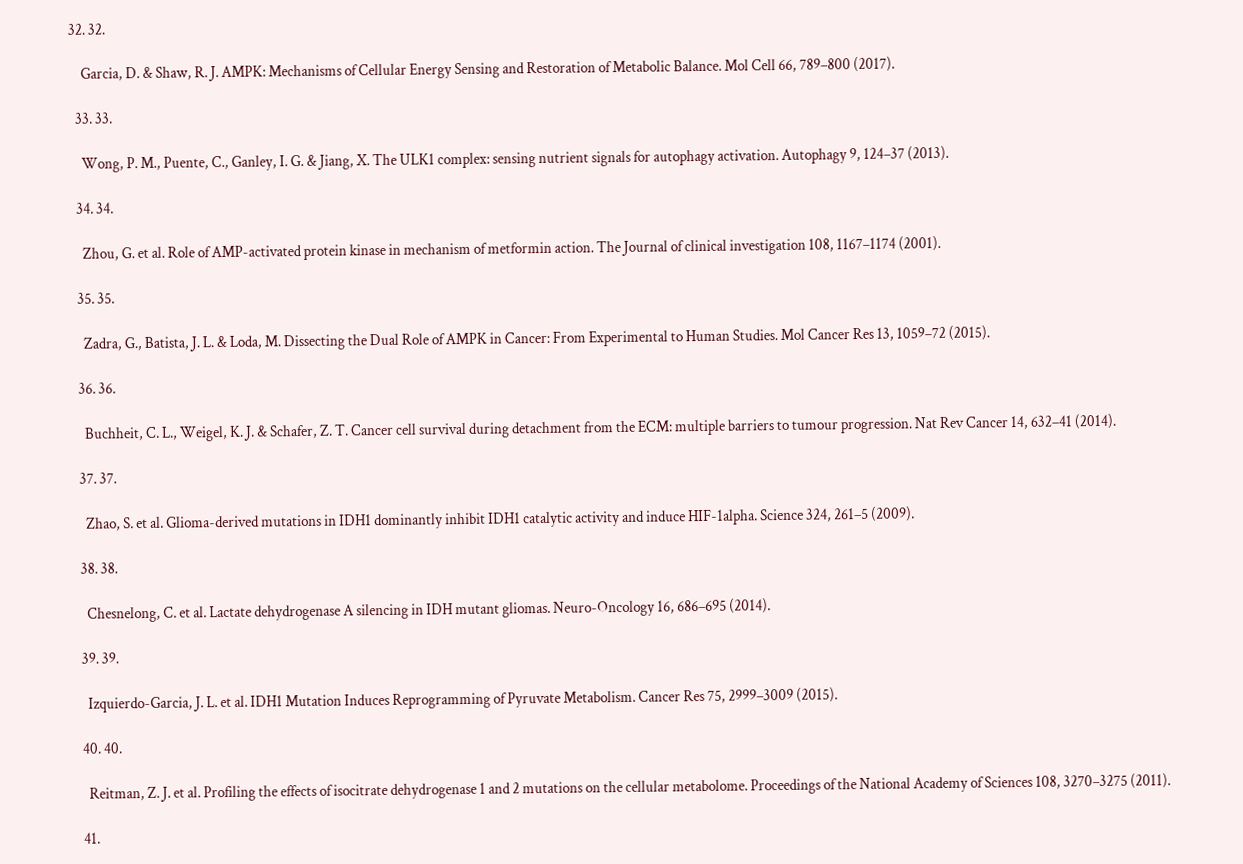32. 32.

    Garcia, D. & Shaw, R. J. AMPK: Mechanisms of Cellular Energy Sensing and Restoration of Metabolic Balance. Mol Cell 66, 789–800 (2017).

  33. 33.

    Wong, P. M., Puente, C., Ganley, I. G. & Jiang, X. The ULK1 complex: sensing nutrient signals for autophagy activation. Autophagy 9, 124–37 (2013).

  34. 34.

    Zhou, G. et al. Role of AMP-activated protein kinase in mechanism of metformin action. The Journal of clinical investigation 108, 1167–1174 (2001).

  35. 35.

    Zadra, G., Batista, J. L. & Loda, M. Dissecting the Dual Role of AMPK in Cancer: From Experimental to Human Studies. Mol Cancer Res 13, 1059–72 (2015).

  36. 36.

    Buchheit, C. L., Weigel, K. J. & Schafer, Z. T. Cancer cell survival during detachment from the ECM: multiple barriers to tumour progression. Nat Rev Cancer 14, 632–41 (2014).

  37. 37.

    Zhao, S. et al. Glioma-derived mutations in IDH1 dominantly inhibit IDH1 catalytic activity and induce HIF-1alpha. Science 324, 261–5 (2009).

  38. 38.

    Chesnelong, C. et al. Lactate dehydrogenase A silencing in IDH mutant gliomas. Neuro-Oncology 16, 686–695 (2014).

  39. 39.

    Izquierdo-Garcia, J. L. et al. IDH1 Mutation Induces Reprogramming of Pyruvate Metabolism. Cancer Res 75, 2999–3009 (2015).

  40. 40.

    Reitman, Z. J. et al. Profiling the effects of isocitrate dehydrogenase 1 and 2 mutations on the cellular metabolome. Proceedings of the National Academy of Sciences 108, 3270–3275 (2011).

  41.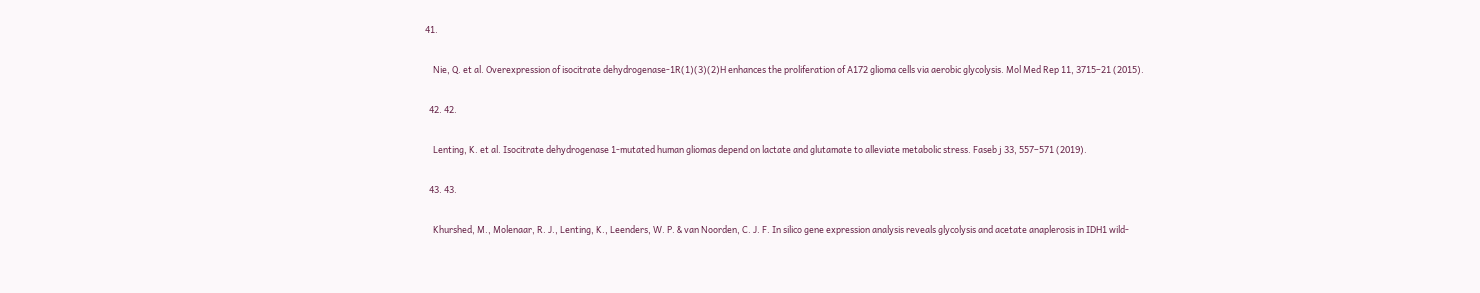41.

    Nie, Q. et al. Overexpression of isocitrate dehydrogenase-1R(1)(3)(2)H enhances the proliferation of A172 glioma cells via aerobic glycolysis. Mol Med Rep 11, 3715–21 (2015).

  42. 42.

    Lenting, K. et al. Isocitrate dehydrogenase 1-mutated human gliomas depend on lactate and glutamate to alleviate metabolic stress. Faseb j 33, 557–571 (2019).

  43. 43.

    Khurshed, M., Molenaar, R. J., Lenting, K., Leenders, W. P. & van Noorden, C. J. F. In silico gene expression analysis reveals glycolysis and acetate anaplerosis in IDH1 wild-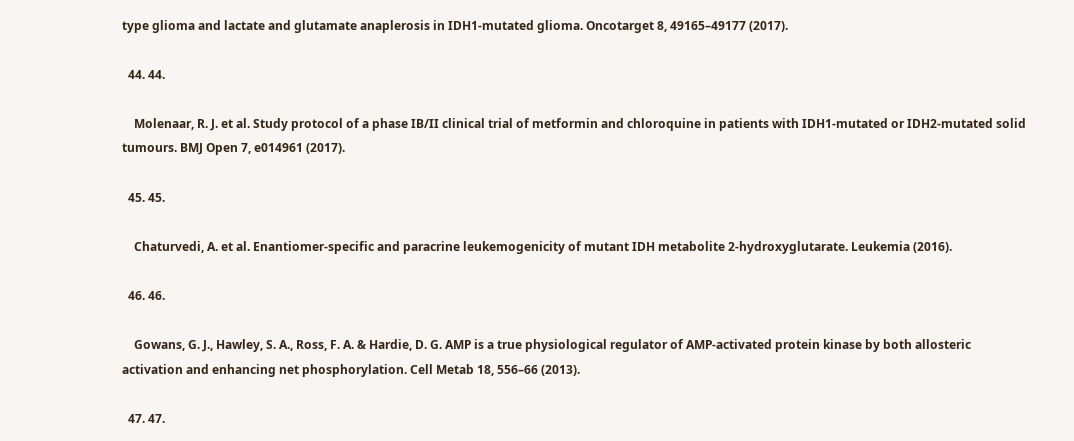type glioma and lactate and glutamate anaplerosis in IDH1-mutated glioma. Oncotarget 8, 49165–49177 (2017).

  44. 44.

    Molenaar, R. J. et al. Study protocol of a phase IB/II clinical trial of metformin and chloroquine in patients with IDH1-mutated or IDH2-mutated solid tumours. BMJ Open 7, e014961 (2017).

  45. 45.

    Chaturvedi, A. et al. Enantiomer-specific and paracrine leukemogenicity of mutant IDH metabolite 2-hydroxyglutarate. Leukemia (2016).

  46. 46.

    Gowans, G. J., Hawley, S. A., Ross, F. A. & Hardie, D. G. AMP is a true physiological regulator of AMP-activated protein kinase by both allosteric activation and enhancing net phosphorylation. Cell Metab 18, 556–66 (2013).

  47. 47.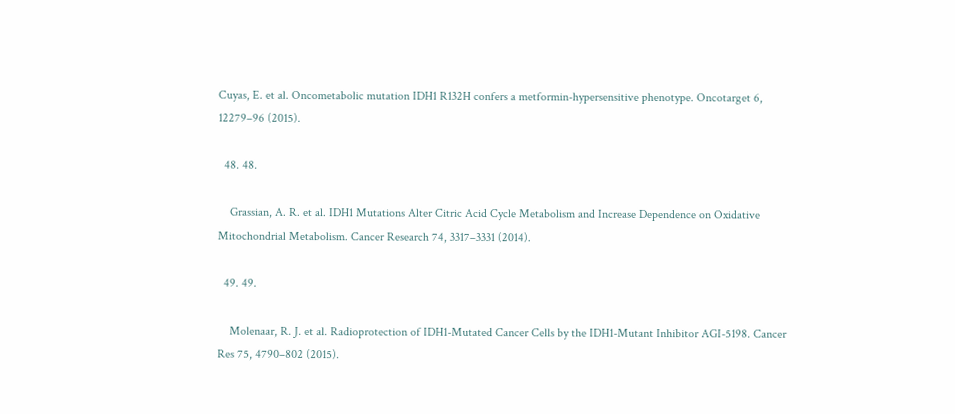Cuyas, E. et al. Oncometabolic mutation IDH1 R132H confers a metformin-hypersensitive phenotype. Oncotarget 6, 12279–96 (2015).

  48. 48.

    Grassian, A. R. et al. IDH1 Mutations Alter Citric Acid Cycle Metabolism and Increase Dependence on Oxidative Mitochondrial Metabolism. Cancer Research 74, 3317–3331 (2014).

  49. 49.

    Molenaar, R. J. et al. Radioprotection of IDH1-Mutated Cancer Cells by the IDH1-Mutant Inhibitor AGI-5198. Cancer Res 75, 4790–802 (2015).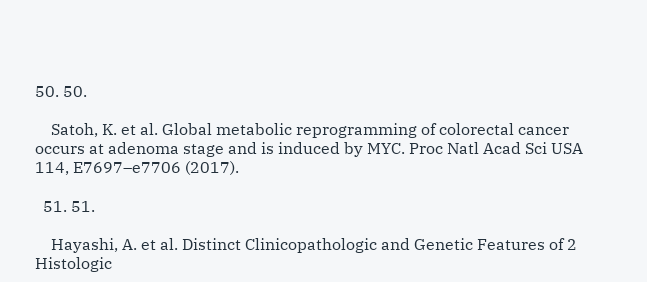50. 50.

    Satoh, K. et al. Global metabolic reprogramming of colorectal cancer occurs at adenoma stage and is induced by MYC. Proc Natl Acad Sci USA 114, E7697–e7706 (2017).

  51. 51.

    Hayashi, A. et al. Distinct Clinicopathologic and Genetic Features of 2 Histologic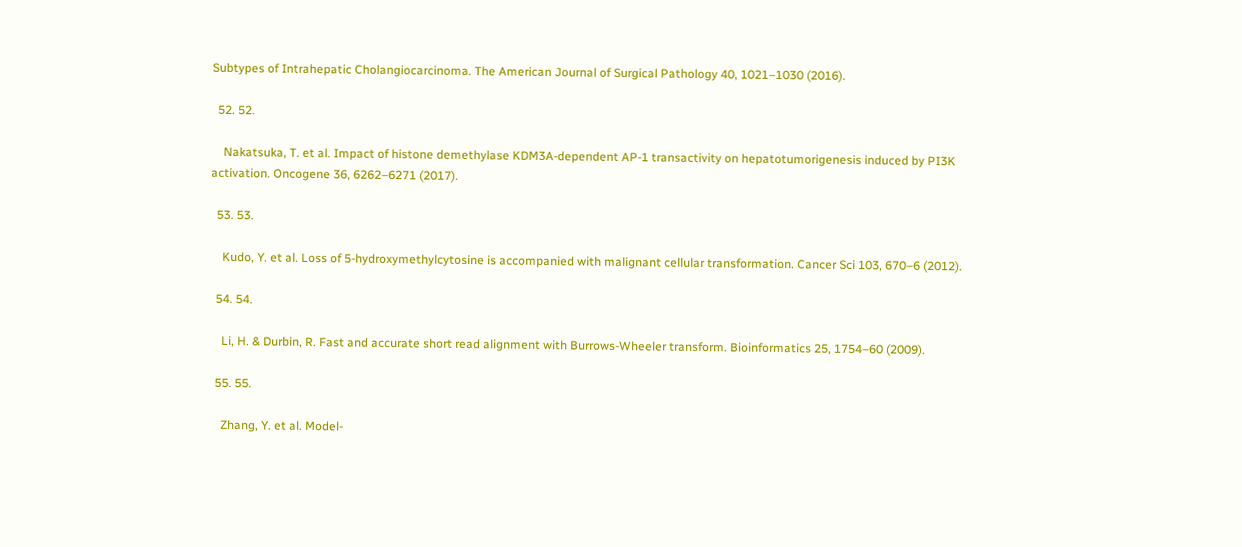Subtypes of Intrahepatic Cholangiocarcinoma. The American Journal of Surgical Pathology 40, 1021–1030 (2016).

  52. 52.

    Nakatsuka, T. et al. Impact of histone demethylase KDM3A-dependent AP-1 transactivity on hepatotumorigenesis induced by PI3K activation. Oncogene 36, 6262–6271 (2017).

  53. 53.

    Kudo, Y. et al. Loss of 5-hydroxymethylcytosine is accompanied with malignant cellular transformation. Cancer Sci 103, 670–6 (2012).

  54. 54.

    Li, H. & Durbin, R. Fast and accurate short read alignment with Burrows-Wheeler transform. Bioinformatics 25, 1754–60 (2009).

  55. 55.

    Zhang, Y. et al. Model-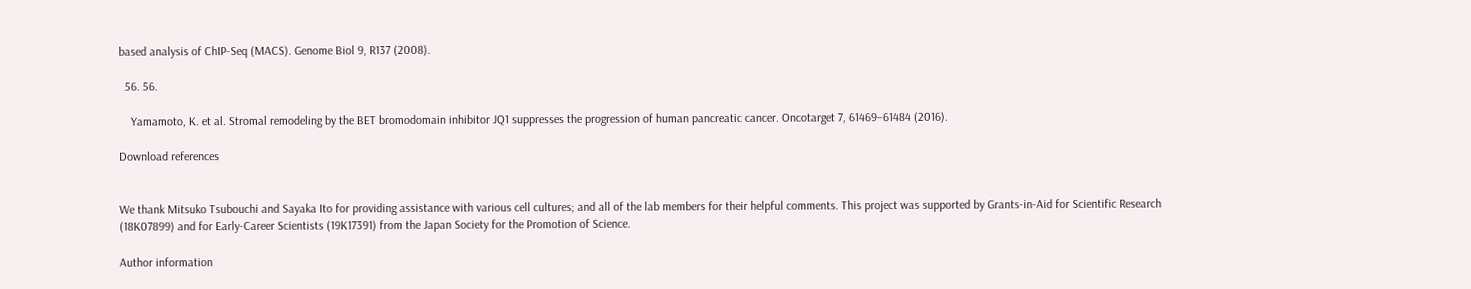based analysis of ChIP-Seq (MACS). Genome Biol 9, R137 (2008).

  56. 56.

    Yamamoto, K. et al. Stromal remodeling by the BET bromodomain inhibitor JQ1 suppresses the progression of human pancreatic cancer. Oncotarget 7, 61469–61484 (2016).

Download references


We thank Mitsuko Tsubouchi and Sayaka Ito for providing assistance with various cell cultures; and all of the lab members for their helpful comments. This project was supported by Grants-in-Aid for Scientific Research (18K07899) and for Early-Career Scientists (19K17391) from the Japan Society for the Promotion of Science.

Author information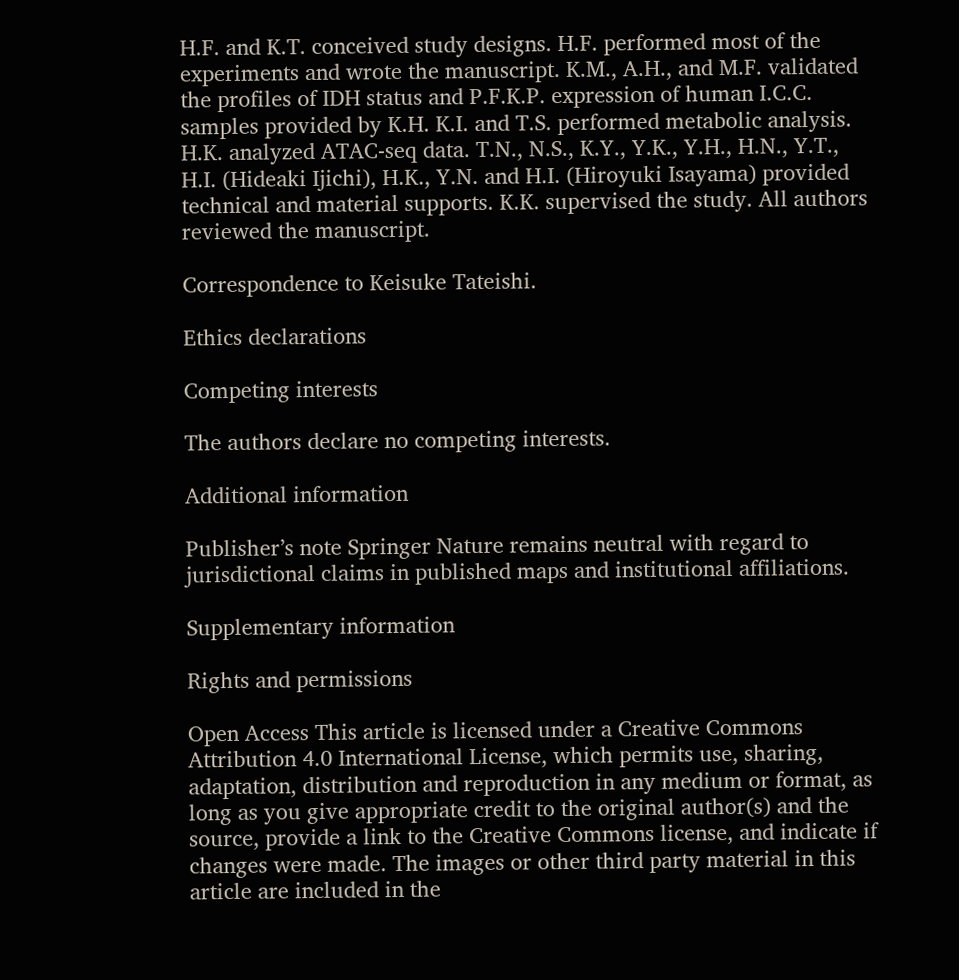H.F. and K.T. conceived study designs. H.F. performed most of the experiments and wrote the manuscript. K.M., A.H., and M.F. validated the profiles of IDH status and P.F.K.P. expression of human I.C.C. samples provided by K.H. K.I. and T.S. performed metabolic analysis. H.K. analyzed ATAC-seq data. T.N., N.S., K.Y., Y.K., Y.H., H.N., Y.T., H.I. (Hideaki Ijichi), H.K., Y.N. and H.I. (Hiroyuki Isayama) provided technical and material supports. K.K. supervised the study. All authors reviewed the manuscript.

Correspondence to Keisuke Tateishi.

Ethics declarations

Competing interests

The authors declare no competing interests.

Additional information

Publisher’s note Springer Nature remains neutral with regard to jurisdictional claims in published maps and institutional affiliations.

Supplementary information

Rights and permissions

Open Access This article is licensed under a Creative Commons Attribution 4.0 International License, which permits use, sharing, adaptation, distribution and reproduction in any medium or format, as long as you give appropriate credit to the original author(s) and the source, provide a link to the Creative Commons license, and indicate if changes were made. The images or other third party material in this article are included in the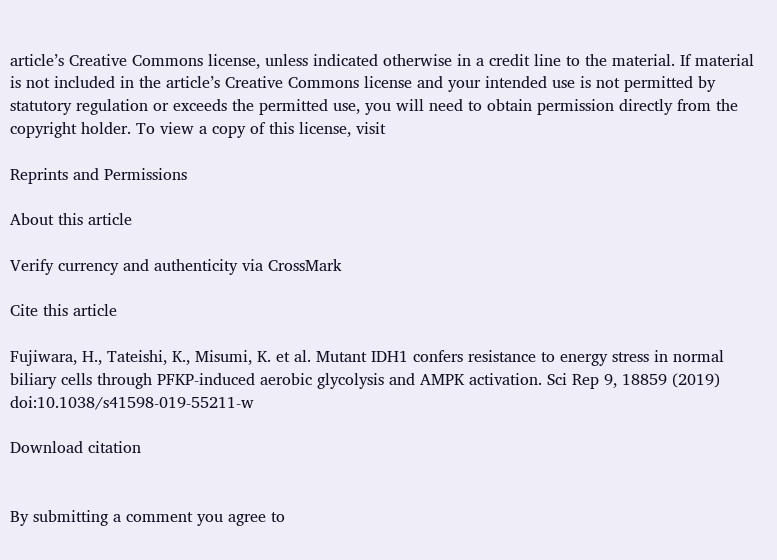article’s Creative Commons license, unless indicated otherwise in a credit line to the material. If material is not included in the article’s Creative Commons license and your intended use is not permitted by statutory regulation or exceeds the permitted use, you will need to obtain permission directly from the copyright holder. To view a copy of this license, visit

Reprints and Permissions

About this article

Verify currency and authenticity via CrossMark

Cite this article

Fujiwara, H., Tateishi, K., Misumi, K. et al. Mutant IDH1 confers resistance to energy stress in normal biliary cells through PFKP-induced aerobic glycolysis and AMPK activation. Sci Rep 9, 18859 (2019) doi:10.1038/s41598-019-55211-w

Download citation


By submitting a comment you agree to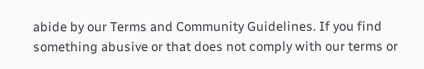abide by our Terms and Community Guidelines. If you find something abusive or that does not comply with our terms or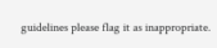guidelines please flag it as inappropriate.